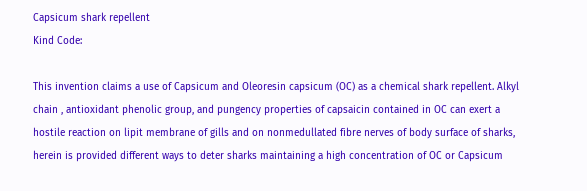Capsicum shark repellent
Kind Code:

This invention claims a use of Capsicum and Oleoresin capsicum (OC) as a chemical shark repellent. Alkyl chain , antioxidant phenolic group, and pungency properties of capsaicin contained in OC can exert a hostile reaction on lipit membrane of gills and on nonmedullated fibre nerves of body surface of sharks, herein is provided different ways to deter sharks maintaining a high concentration of OC or Capsicum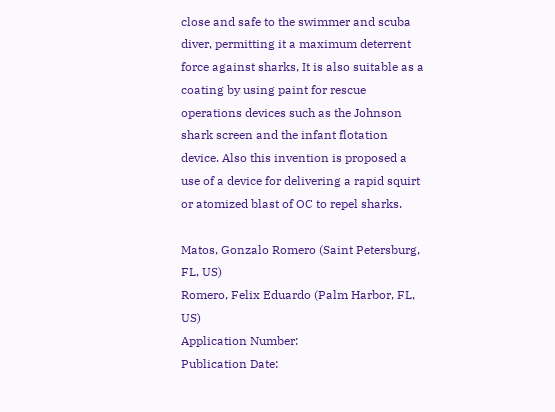close and safe to the swimmer and scuba diver, permitting it a maximum deterrent force against sharks, It is also suitable as a coating by using paint for rescue operations devices such as the Johnson shark screen and the infant flotation device. Also this invention is proposed a use of a device for delivering a rapid squirt or atomized blast of OC to repel sharks.

Matos, Gonzalo Romero (Saint Petersburg, FL, US)
Romero, Felix Eduardo (Palm Harbor, FL, US)
Application Number:
Publication Date: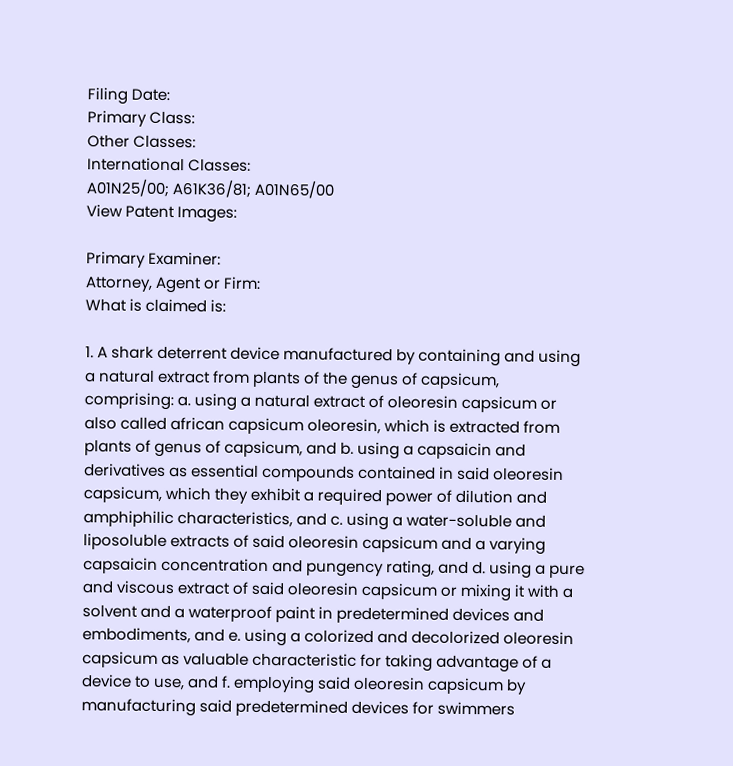Filing Date:
Primary Class:
Other Classes:
International Classes:
A01N25/00; A61K36/81; A01N65/00
View Patent Images:

Primary Examiner:
Attorney, Agent or Firm:
What is claimed is:

1. A shark deterrent device manufactured by containing and using a natural extract from plants of the genus of capsicum, comprising: a. using a natural extract of oleoresin capsicum or also called african capsicum oleoresin, which is extracted from plants of genus of capsicum, and b. using a capsaicin and derivatives as essential compounds contained in said oleoresin capsicum, which they exhibit a required power of dilution and amphiphilic characteristics, and c. using a water-soluble and liposoluble extracts of said oleoresin capsicum and a varying capsaicin concentration and pungency rating, and d. using a pure and viscous extract of said oleoresin capsicum or mixing it with a solvent and a waterproof paint in predetermined devices and embodiments, and e. using a colorized and decolorized oleoresin capsicum as valuable characteristic for taking advantage of a device to use, and f. employing said oleoresin capsicum by manufacturing said predetermined devices for swimmers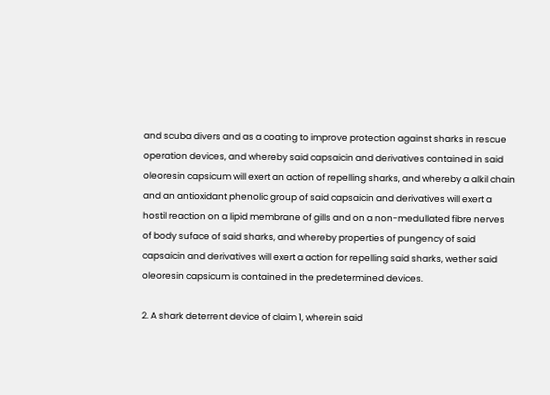and scuba divers and as a coating to improve protection against sharks in rescue operation devices, and whereby said capsaicin and derivatives contained in said oleoresin capsicum will exert an action of repelling sharks, and whereby a alkil chain and an antioxidant phenolic group of said capsaicin and derivatives will exert a hostil reaction on a lipid membrane of gills and on a non-medullated fibre nerves of body suface of said sharks, and whereby properties of pungency of said capsaicin and derivatives will exert a action for repelling said sharks, wether said oleoresin capsicum is contained in the predetermined devices.

2. A shark deterrent device of claim 1, wherein said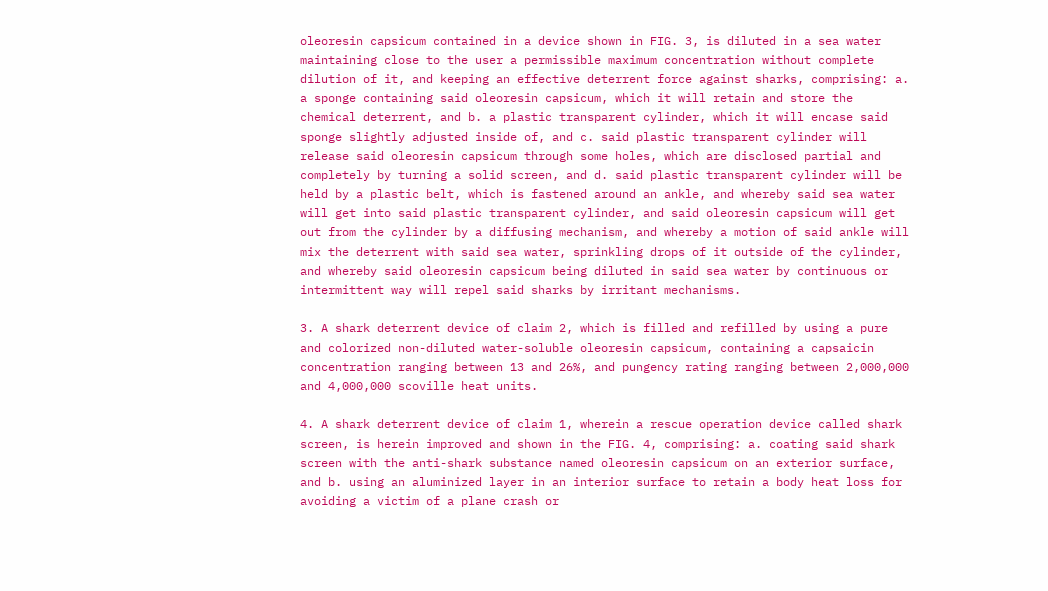oleoresin capsicum contained in a device shown in FIG. 3, is diluted in a sea water maintaining close to the user a permissible maximum concentration without complete dilution of it, and keeping an effective deterrent force against sharks, comprising: a. a sponge containing said oleoresin capsicum, which it will retain and store the chemical deterrent, and b. a plastic transparent cylinder, which it will encase said sponge slightly adjusted inside of, and c. said plastic transparent cylinder will release said oleoresin capsicum through some holes, which are disclosed partial and completely by turning a solid screen, and d. said plastic transparent cylinder will be held by a plastic belt, which is fastened around an ankle, and whereby said sea water will get into said plastic transparent cylinder, and said oleoresin capsicum will get out from the cylinder by a diffusing mechanism, and whereby a motion of said ankle will mix the deterrent with said sea water, sprinkling drops of it outside of the cylinder, and whereby said oleoresin capsicum being diluted in said sea water by continuous or intermittent way will repel said sharks by irritant mechanisms.

3. A shark deterrent device of claim 2, which is filled and refilled by using a pure and colorized non-diluted water-soluble oleoresin capsicum, containing a capsaicin concentration ranging between 13 and 26%, and pungency rating ranging between 2,000,000 and 4,000,000 scoville heat units.

4. A shark deterrent device of claim 1, wherein a rescue operation device called shark screen, is herein improved and shown in the FIG. 4, comprising: a. coating said shark screen with the anti-shark substance named oleoresin capsicum on an exterior surface, and b. using an aluminized layer in an interior surface to retain a body heat loss for avoiding a victim of a plane crash or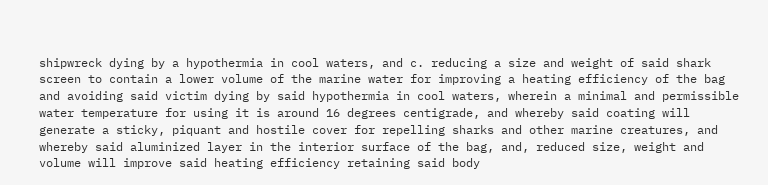shipwreck dying by a hypothermia in cool waters, and c. reducing a size and weight of said shark screen to contain a lower volume of the marine water for improving a heating efficiency of the bag and avoiding said victim dying by said hypothermia in cool waters, wherein a minimal and permissible water temperature for using it is around 16 degrees centigrade, and whereby said coating will generate a sticky, piquant and hostile cover for repelling sharks and other marine creatures, and whereby said aluminized layer in the interior surface of the bag, and, reduced size, weight and volume will improve said heating efficiency retaining said body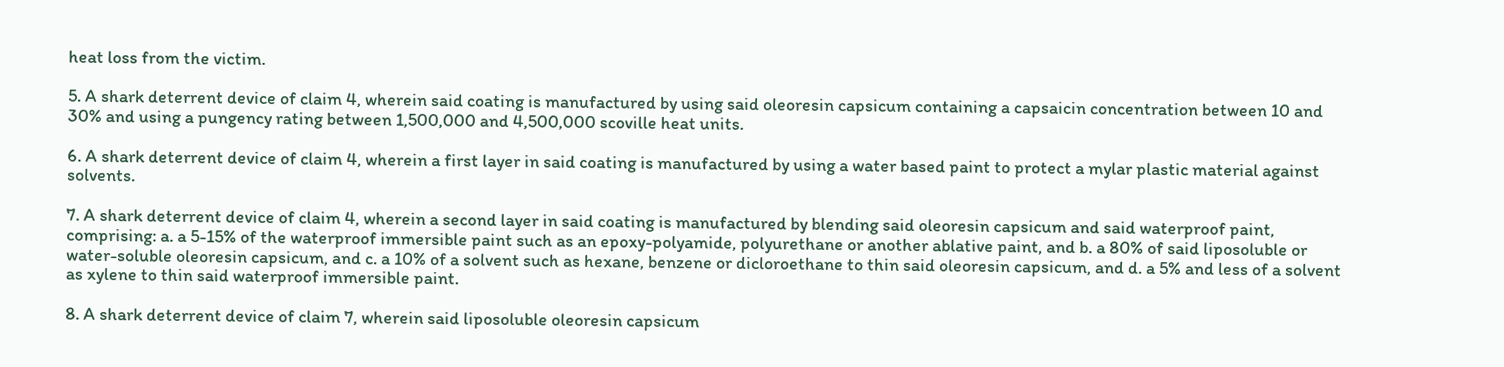heat loss from the victim.

5. A shark deterrent device of claim 4, wherein said coating is manufactured by using said oleoresin capsicum containing a capsaicin concentration between 10 and 30% and using a pungency rating between 1,500,000 and 4,500,000 scoville heat units.

6. A shark deterrent device of claim 4, wherein a first layer in said coating is manufactured by using a water based paint to protect a mylar plastic material against solvents.

7. A shark deterrent device of claim 4, wherein a second layer in said coating is manufactured by blending said oleoresin capsicum and said waterproof paint, comprising: a. a 5-15% of the waterproof immersible paint such as an epoxy-polyamide, polyurethane or another ablative paint, and b. a 80% of said liposoluble or water-soluble oleoresin capsicum, and c. a 10% of a solvent such as hexane, benzene or dicloroethane to thin said oleoresin capsicum, and d. a 5% and less of a solvent as xylene to thin said waterproof immersible paint.

8. A shark deterrent device of claim 7, wherein said liposoluble oleoresin capsicum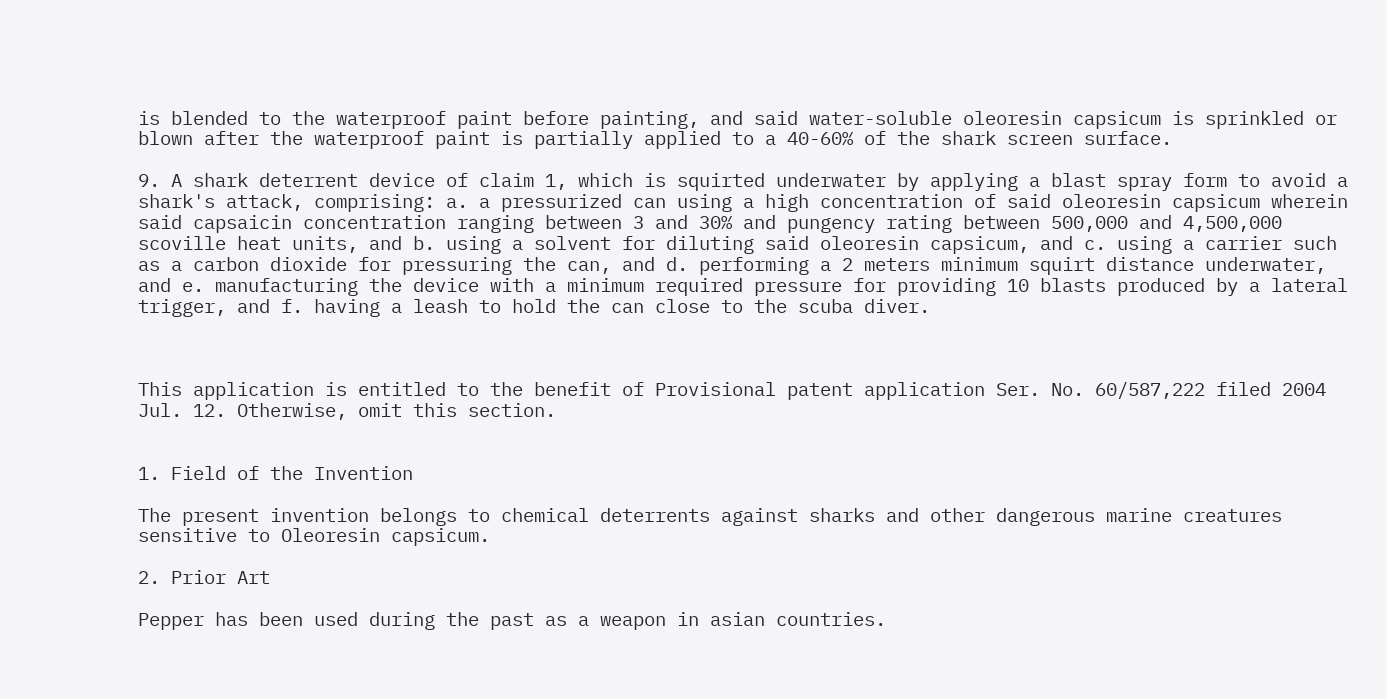is blended to the waterproof paint before painting, and said water-soluble oleoresin capsicum is sprinkled or blown after the waterproof paint is partially applied to a 40-60% of the shark screen surface.

9. A shark deterrent device of claim 1, which is squirted underwater by applying a blast spray form to avoid a shark's attack, comprising: a. a pressurized can using a high concentration of said oleoresin capsicum wherein said capsaicin concentration ranging between 3 and 30% and pungency rating between 500,000 and 4,500,000 scoville heat units, and b. using a solvent for diluting said oleoresin capsicum, and c. using a carrier such as a carbon dioxide for pressuring the can, and d. performing a 2 meters minimum squirt distance underwater, and e. manufacturing the device with a minimum required pressure for providing 10 blasts produced by a lateral trigger, and f. having a leash to hold the can close to the scuba diver.



This application is entitled to the benefit of Provisional patent application Ser. No. 60/587,222 filed 2004 Jul. 12. Otherwise, omit this section.


1. Field of the Invention

The present invention belongs to chemical deterrents against sharks and other dangerous marine creatures sensitive to Oleoresin capsicum.

2. Prior Art

Pepper has been used during the past as a weapon in asian countries.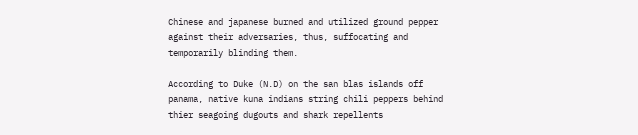Chinese and japanese burned and utilized ground pepper against their adversaries, thus, suffocating and temporarily blinding them.

According to Duke (N.D) on the san blas islands off panama, native kuna indians string chili peppers behind thier seagoing dugouts and shark repellents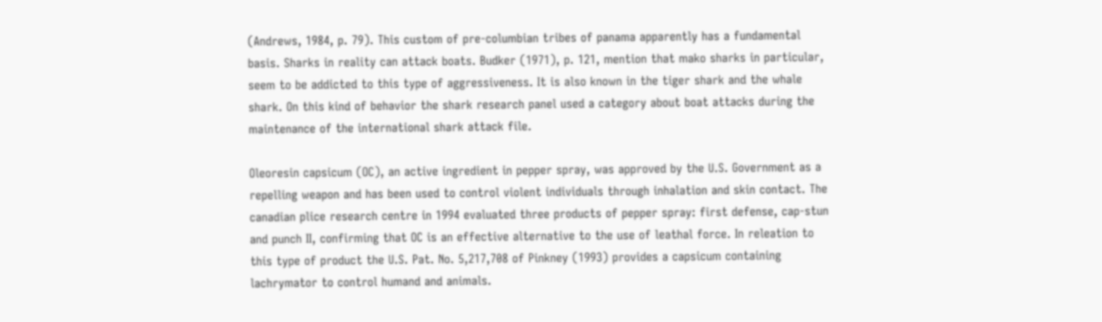(Andrews, 1984, p. 79). This custom of pre-columbian tribes of panama apparently has a fundamental basis. Sharks in reality can attack boats. Budker (1971), p. 121, mention that mako sharks in particular, seem to be addicted to this type of aggressiveness. It is also known in the tiger shark and the whale shark. On this kind of behavior the shark research panel used a category about boat attacks during the maintenance of the international shark attack file.

Oleoresin capsicum (OC), an active ingredient in pepper spray, was approved by the U.S. Government as a repelling weapon and has been used to control violent individuals through inhalation and skin contact. The canadian plice research centre in 1994 evaluated three products of pepper spray: first defense, cap-stun and punch II, confirming that OC is an effective alternative to the use of leathal force. In releation to this type of product the U.S. Pat. No. 5,217,708 of Pinkney (1993) provides a capsicum containing lachrymator to control humand and animals.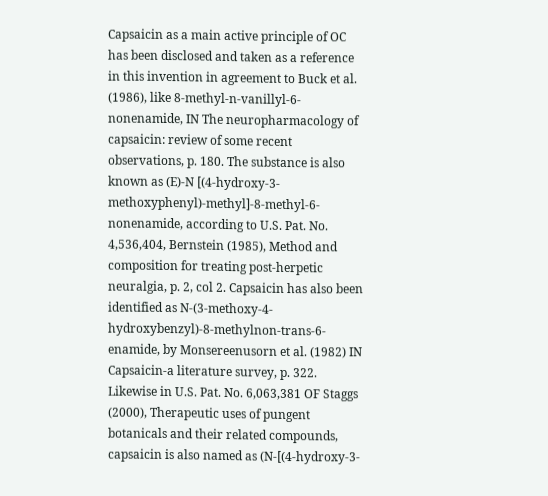Capsaicin as a main active principle of OC has been disclosed and taken as a reference in this invention in agreement to Buck et al. (1986), like 8-methyl-n-vanillyl-6-nonenamide, IN The neuropharmacology of capsaicin: review of some recent observations, p. 180. The substance is also known as (E)-N [(4-hydroxy-3-methoxyphenyl)-methyl]-8-methyl-6-nonenamide, according to U.S. Pat. No. 4,536,404, Bernstein (1985), Method and composition for treating post-herpetic neuralgia, p. 2, col 2. Capsaicin has also been identified as N-(3-methoxy-4-hydroxybenzyl)-8-methylnon-trans-6-enamide, by Monsereenusorn et al. (1982) IN Capsaicin-a literature survey, p. 322. Likewise in U.S. Pat. No. 6,063,381 OF Staggs (2000), Therapeutic uses of pungent botanicals and their related compounds, capsaicin is also named as (N-[(4-hydroxy-3-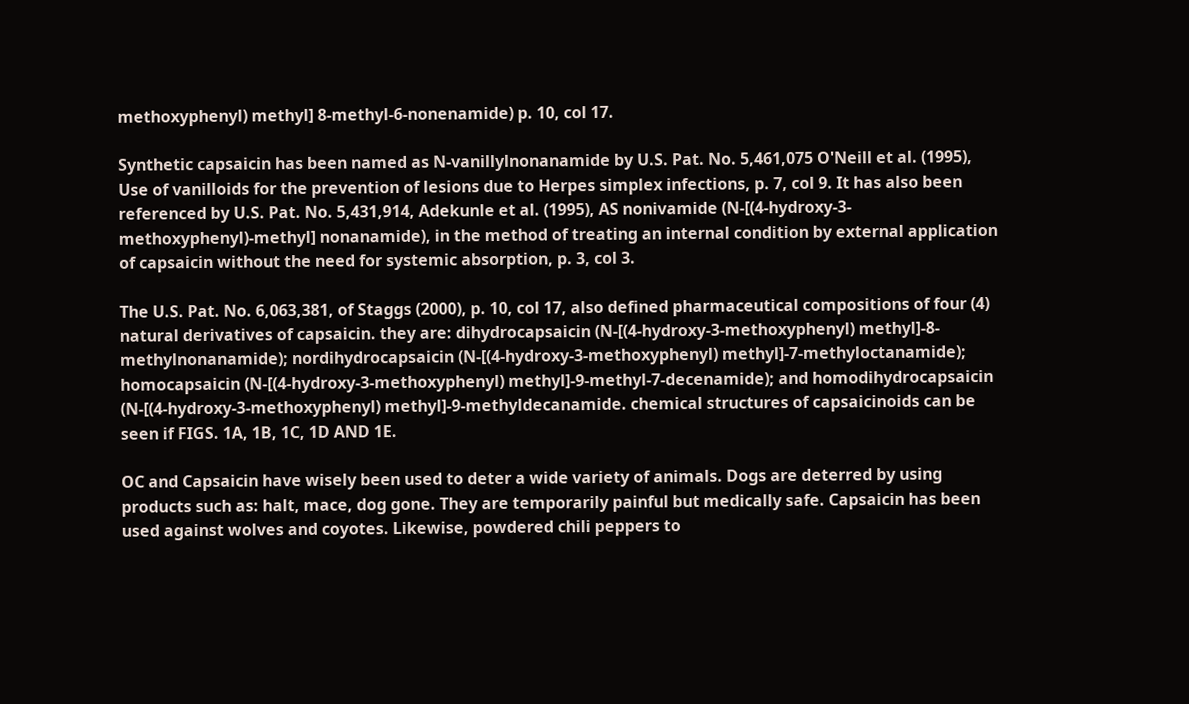methoxyphenyl) methyl] 8-methyl-6-nonenamide) p. 10, col 17.

Synthetic capsaicin has been named as N-vanillylnonanamide by U.S. Pat. No. 5,461,075 O'Neill et al. (1995), Use of vanilloids for the prevention of lesions due to Herpes simplex infections, p. 7, col 9. It has also been referenced by U.S. Pat. No. 5,431,914, Adekunle et al. (1995), AS nonivamide (N-[(4-hydroxy-3-methoxyphenyl)-methyl] nonanamide), in the method of treating an internal condition by external application of capsaicin without the need for systemic absorption, p. 3, col 3.

The U.S. Pat. No. 6,063,381, of Staggs (2000), p. 10, col 17, also defined pharmaceutical compositions of four (4) natural derivatives of capsaicin. they are: dihydrocapsaicin (N-[(4-hydroxy-3-methoxyphenyl) methyl]-8-methylnonanamide); nordihydrocapsaicin (N-[(4-hydroxy-3-methoxyphenyl) methyl]-7-methyloctanamide); homocapsaicin (N-[(4-hydroxy-3-methoxyphenyl) methyl]-9-methyl-7-decenamide); and homodihydrocapsaicin (N-[(4-hydroxy-3-methoxyphenyl) methyl]-9-methyldecanamide. chemical structures of capsaicinoids can be seen if FIGS. 1A, 1B, 1C, 1D AND 1E.

OC and Capsaicin have wisely been used to deter a wide variety of animals. Dogs are deterred by using products such as: halt, mace, dog gone. They are temporarily painful but medically safe. Capsaicin has been used against wolves and coyotes. Likewise, powdered chili peppers to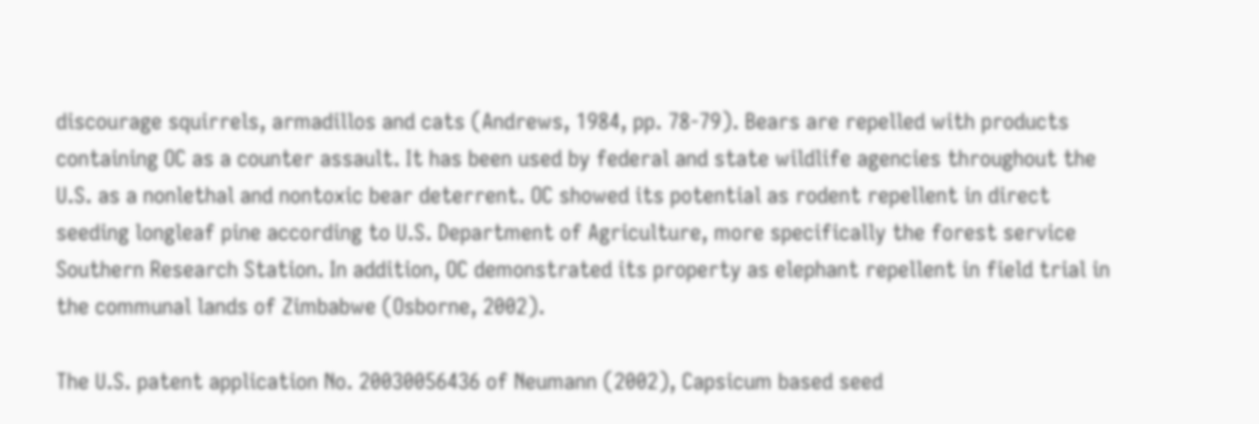discourage squirrels, armadillos and cats (Andrews, 1984, pp. 78-79). Bears are repelled with products containing OC as a counter assault. It has been used by federal and state wildlife agencies throughout the U.S. as a nonlethal and nontoxic bear deterrent. OC showed its potential as rodent repellent in direct seeding longleaf pine according to U.S. Department of Agriculture, more specifically the forest service Southern Research Station. In addition, OC demonstrated its property as elephant repellent in field trial in the communal lands of Zimbabwe (Osborne, 2002).

The U.S. patent application No. 20030056436 of Neumann (2002), Capsicum based seed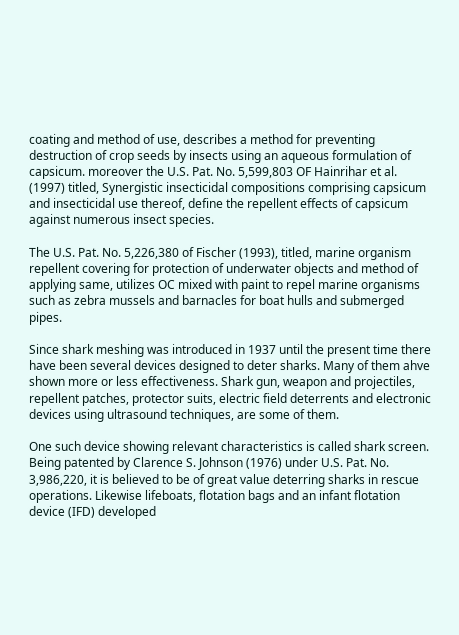coating and method of use, describes a method for preventing destruction of crop seeds by insects using an aqueous formulation of capsicum. moreover the U.S. Pat. No. 5,599,803 OF Hainrihar et al. (1997) titled, Synergistic insecticidal compositions comprising capsicum and insecticidal use thereof, define the repellent effects of capsicum against numerous insect species.

The U.S. Pat. No. 5,226,380 of Fischer (1993), titled, marine organism repellent covering for protection of underwater objects and method of applying same, utilizes OC mixed with paint to repel marine organisms such as zebra mussels and barnacles for boat hulls and submerged pipes.

Since shark meshing was introduced in 1937 until the present time there have been several devices designed to deter sharks. Many of them ahve shown more or less effectiveness. Shark gun, weapon and projectiles, repellent patches, protector suits, electric field deterrents and electronic devices using ultrasound techniques, are some of them.

One such device showing relevant characteristics is called shark screen. Being patented by Clarence S. Johnson (1976) under U.S. Pat. No. 3,986,220, it is believed to be of great value deterring sharks in rescue operations. Likewise lifeboats, flotation bags and an infant flotation device (IFD) developed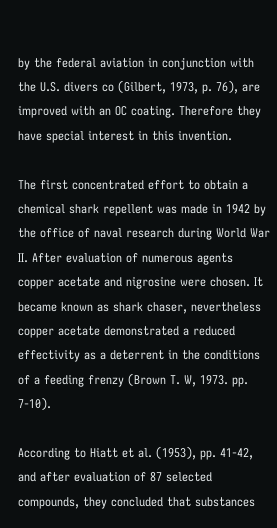by the federal aviation in conjunction with the U.S. divers co (Gilbert, 1973, p. 76), are improved with an OC coating. Therefore they have special interest in this invention.

The first concentrated effort to obtain a chemical shark repellent was made in 1942 by the office of naval research during World War II. After evaluation of numerous agents copper acetate and nigrosine were chosen. It became known as shark chaser, nevertheless copper acetate demonstrated a reduced effectivity as a deterrent in the conditions of a feeding frenzy (Brown T. W, 1973. pp. 7-10).

According to Hiatt et al. (1953), pp. 41-42, and after evaluation of 87 selected compounds, they concluded that substances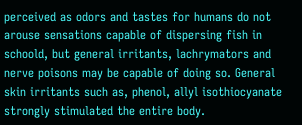perceived as odors and tastes for humans do not arouse sensations capable of dispersing fish in schoold, but general irritants, lachrymators and nerve poisons may be capable of doing so. General skin irritants such as, phenol, allyl isothiocyanate strongly stimulated the entire body.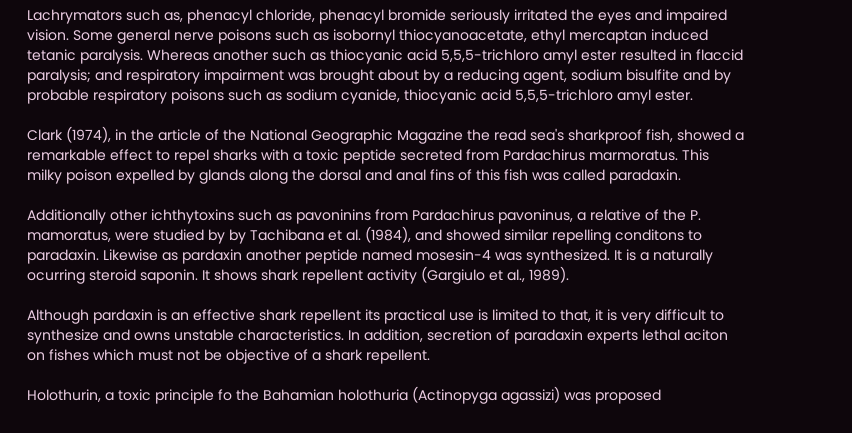Lachrymators such as, phenacyl chloride, phenacyl bromide seriously irritated the eyes and impaired vision. Some general nerve poisons such as isobornyl thiocyanoacetate, ethyl mercaptan induced tetanic paralysis. Whereas another such as thiocyanic acid 5,5,5-trichloro amyl ester resulted in flaccid paralysis; and respiratory impairment was brought about by a reducing agent, sodium bisulfite and by probable respiratory poisons such as sodium cyanide, thiocyanic acid 5,5,5-trichloro amyl ester.

Clark (1974), in the article of the National Geographic Magazine the read sea's sharkproof fish, showed a remarkable effect to repel sharks with a toxic peptide secreted from Pardachirus marmoratus. This milky poison expelled by glands along the dorsal and anal fins of this fish was called paradaxin.

Additionally other ichthytoxins such as pavoninins from Pardachirus pavoninus, a relative of the P. mamoratus, were studied by by Tachibana et al. (1984), and showed similar repelling conditons to paradaxin. Likewise as pardaxin another peptide named mosesin-4 was synthesized. It is a naturally ocurring steroid saponin. It shows shark repellent activity (Gargiulo et al., 1989).

Although pardaxin is an effective shark repellent its practical use is limited to that, it is very difficult to synthesize and owns unstable characteristics. In addition, secretion of paradaxin experts lethal aciton on fishes which must not be objective of a shark repellent.

Holothurin, a toxic principle fo the Bahamian holothuria (Actinopyga agassizi) was proposed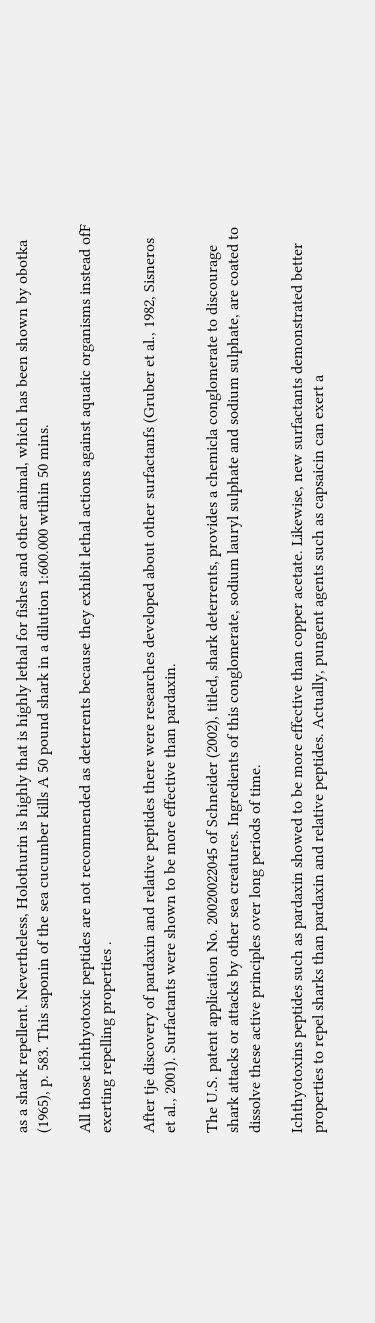as a shark repellent. Nevertheless, Holothurin is highly that is highly lethal for fishes and other animal, which has been shown by obotka (1965), p. 583. This saponin of the sea cucumber kills A 50 pound shark in a dilution 1:600.000 wtihin 50 mins.

All those ichthyotoxic peptides are not recommended as deterrents because they exhibit lethal actions against aquatic organisms instead ofF exerting repelling properties .

After tje discovery of pardaxin and relative peptides there were researches developed about other surfactanfs (Gruber et al., 1982, Sisneros et al., 2001). Surfactants were shown to be more effective than pardaxin.

The U.S. patent application No. 20020022045 of Schneider (2002), titled, shark deterrents, provides a chemicla conglomerate to discourage shark attacks or attacks by other sea creatures. Ingredients of this conglomerate, sodium lauryl sulphate and sodium sulphate, are coated to dissolve these active principles over long periods of time.

Ichthyotoxins peptides such as pardaxin showed to be more effective than copper acetate. Likewise, new surfactants demonstrated better properties to repel sharks than pardaxin and relative peptides. Actually, pungent agents such as capsaicin can exert a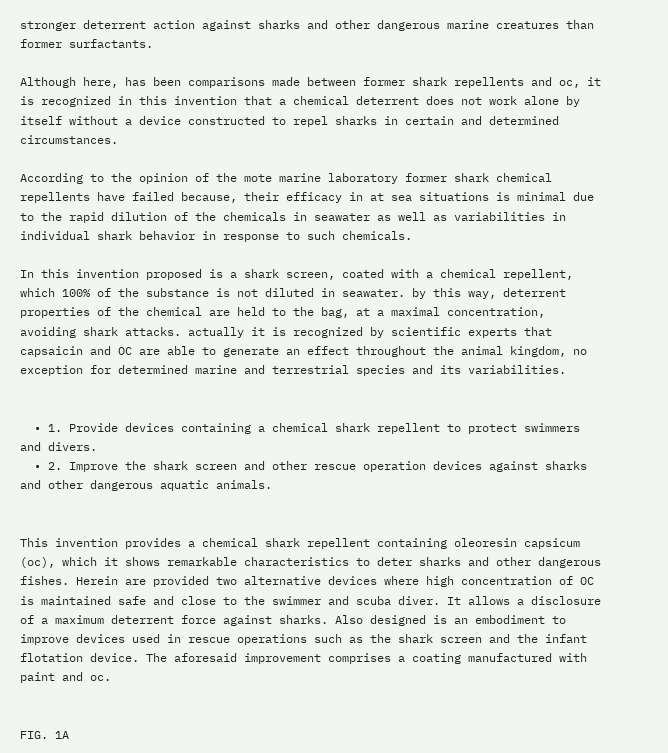stronger deterrent action against sharks and other dangerous marine creatures than former surfactants.

Although here, has been comparisons made between former shark repellents and oc, it is recognized in this invention that a chemical deterrent does not work alone by itself without a device constructed to repel sharks in certain and determined circumstances.

According to the opinion of the mote marine laboratory former shark chemical repellents have failed because, their efficacy in at sea situations is minimal due to the rapid dilution of the chemicals in seawater as well as variabilities in individual shark behavior in response to such chemicals.

In this invention proposed is a shark screen, coated with a chemical repellent, which 100% of the substance is not diluted in seawater. by this way, deterrent properties of the chemical are held to the bag, at a maximal concentration, avoiding shark attacks. actually it is recognized by scientific experts that capsaicin and OC are able to generate an effect throughout the animal kingdom, no exception for determined marine and terrestrial species and its variabilities.


  • 1. Provide devices containing a chemical shark repellent to protect swimmers and divers.
  • 2. Improve the shark screen and other rescue operation devices against sharks and other dangerous aquatic animals.


This invention provides a chemical shark repellent containing oleoresin capsicum (oc), which it shows remarkable characteristics to deter sharks and other dangerous fishes. Herein are provided two alternative devices where high concentration of OC is maintained safe and close to the swimmer and scuba diver. It allows a disclosure of a maximum deterrent force against sharks. Also designed is an embodiment to improve devices used in rescue operations such as the shark screen and the infant flotation device. The aforesaid improvement comprises a coating manufactured with paint and oc.


FIG. 1A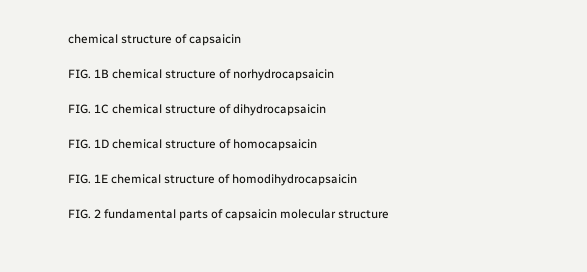chemical structure of capsaicin

FIG. 1B chemical structure of norhydrocapsaicin

FIG. 1C chemical structure of dihydrocapsaicin

FIG. 1D chemical structure of homocapsaicin

FIG. 1E chemical structure of homodihydrocapsaicin

FIG. 2 fundamental parts of capsaicin molecular structure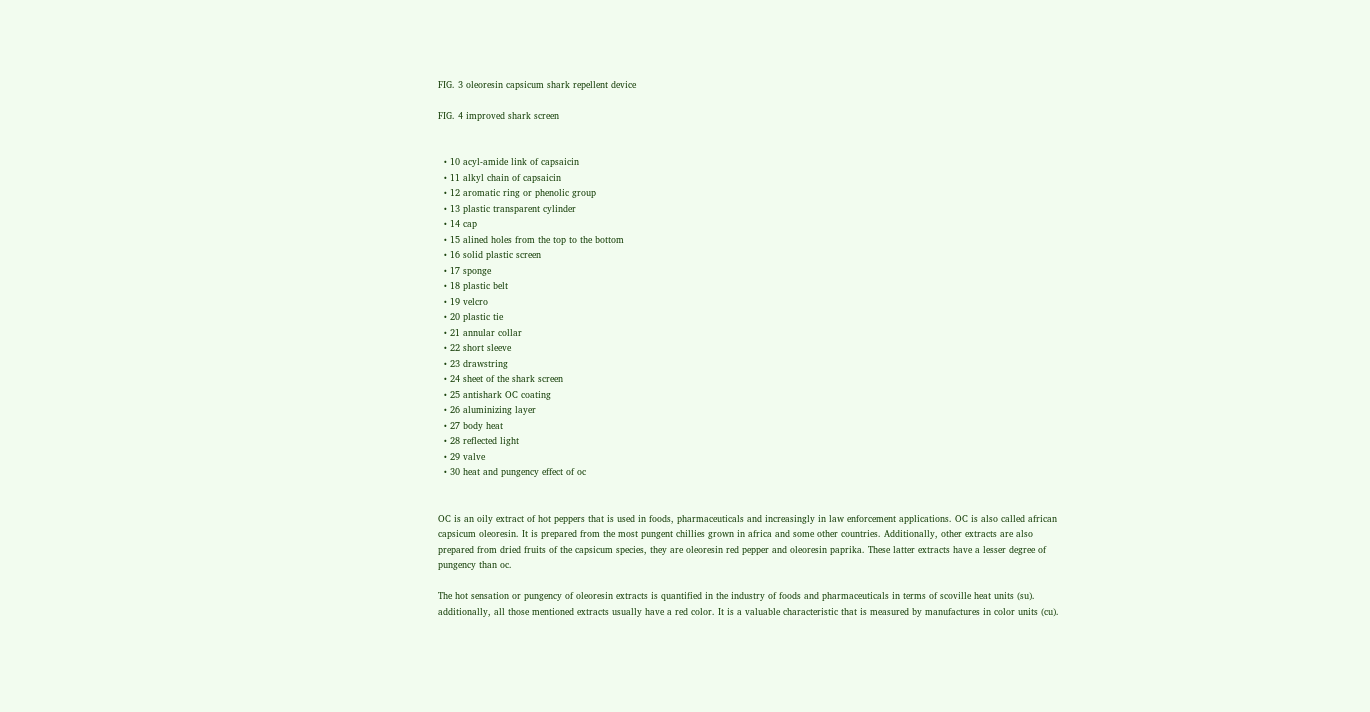FIG. 3 oleoresin capsicum shark repellent device

FIG. 4 improved shark screen


  • 10 acyl-amide link of capsaicin
  • 11 alkyl chain of capsaicin
  • 12 aromatic ring or phenolic group
  • 13 plastic transparent cylinder
  • 14 cap
  • 15 alined holes from the top to the bottom
  • 16 solid plastic screen
  • 17 sponge
  • 18 plastic belt
  • 19 velcro
  • 20 plastic tie
  • 21 annular collar
  • 22 short sleeve
  • 23 drawstring
  • 24 sheet of the shark screen
  • 25 antishark OC coating
  • 26 aluminizing layer
  • 27 body heat
  • 28 reflected light
  • 29 valve
  • 30 heat and pungency effect of oc


OC is an oily extract of hot peppers that is used in foods, pharmaceuticals and increasingly in law enforcement applications. OC is also called african capsicum oleoresin. It is prepared from the most pungent chillies grown in africa and some other countries. Additionally, other extracts are also prepared from dried fruits of the capsicum species, they are oleoresin red pepper and oleoresin paprika. These latter extracts have a lesser degree of pungency than oc.

The hot sensation or pungency of oleoresin extracts is quantified in the industry of foods and pharmaceuticals in terms of scoville heat units (su). additionally, all those mentioned extracts usually have a red color. It is a valuable characteristic that is measured by manufactures in color units (cu).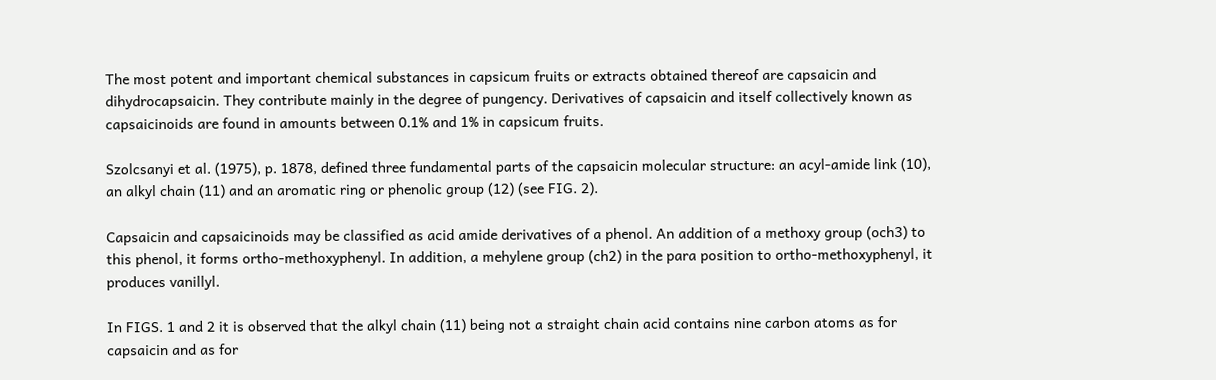The most potent and important chemical substances in capsicum fruits or extracts obtained thereof are capsaicin and dihydrocapsaicin. They contribute mainly in the degree of pungency. Derivatives of capsaicin and itself collectively known as capsaicinoids are found in amounts between 0.1% and 1% in capsicum fruits.

Szolcsanyi et al. (1975), p. 1878, defined three fundamental parts of the capsaicin molecular structure: an acyl-amide link (10), an alkyl chain (11) and an aromatic ring or phenolic group (12) (see FIG. 2).

Capsaicin and capsaicinoids may be classified as acid amide derivatives of a phenol. An addition of a methoxy group (och3) to this phenol, it forms ortho-methoxyphenyl. In addition, a mehylene group (ch2) in the para position to ortho-methoxyphenyl, it produces vanillyl.

In FIGS. 1 and 2 it is observed that the alkyl chain (11) being not a straight chain acid contains nine carbon atoms as for capsaicin and as for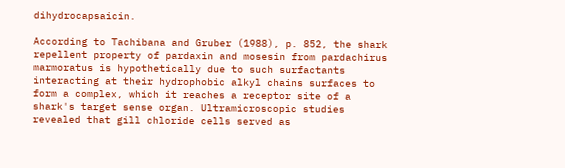dihydrocapsaicin.

According to Tachibana and Gruber (1988), p. 852, the shark repellent property of pardaxin and mosesin from pardachirus marmoratus is hypothetically due to such surfactants interacting at their hydrophobic alkyl chains surfaces to form a complex, which it reaches a receptor site of a shark's target sense organ. Ultramicroscopic studies revealed that gill chloride cells served as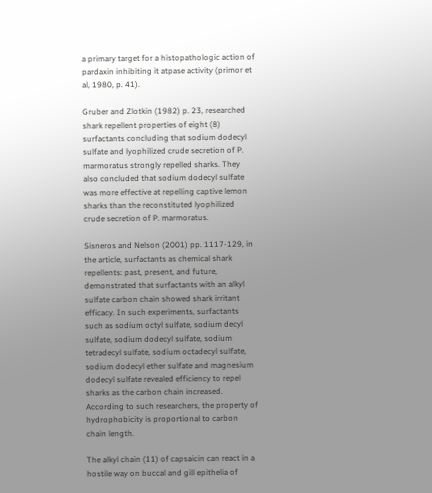a primary target for a histopathologic action of pardaxin inhibiting it atpase activity (primor et al, 1980, p. 41).

Gruber and Zlotkin (1982) p. 23, researched shark repellent properties of eight (8) surfactants concluding that sodium dodecyl sulfate and lyophilized crude secretion of P. marmoratus strongly repelled sharks. They also concluded that sodium dodecyl sulfate was more effective at repelling captive lemon sharks than the reconstituted lyophilized crude secretion of P. marmoratus.

Sisneros and Nelson (2001) pp. 1117-129, in the article, surfactants as chemical shark repellents: past, present, and future, demonstrated that surfactants with an alkyl sulfate carbon chain showed shark irritant efficacy. In such experiments, surfactants such as sodium octyl sulfate, sodium decyl sulfate, sodium dodecyl sulfate, sodium tetradecyl sulfate, sodium octadecyl sulfate, sodium dodecyl ether sulfate and magnesium dodecyl sulfate revealed efficiency to repel sharks as the carbon chain increased. According to such researchers, the property of hydrophobicity is proportional to carbon chain length.

The alkyl chain (11) of capsaicin can react in a hostile way on buccal and gill epithelia of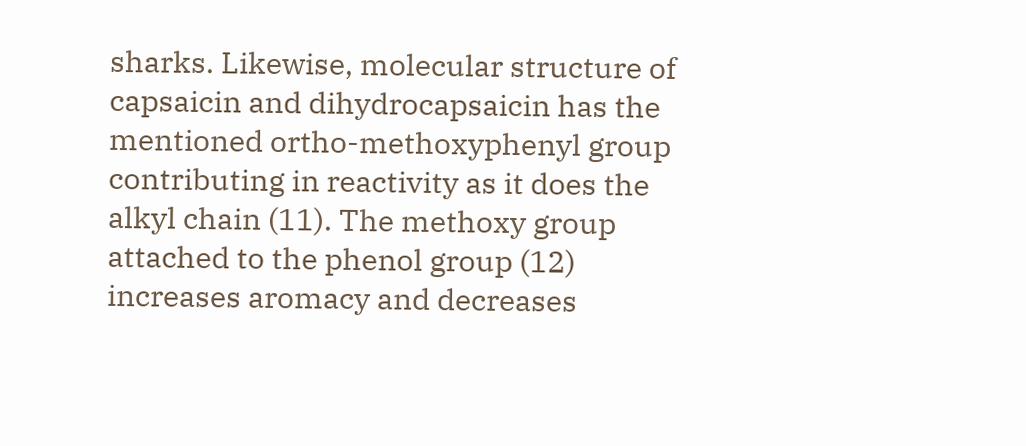sharks. Likewise, molecular structure of capsaicin and dihydrocapsaicin has the mentioned ortho-methoxyphenyl group contributing in reactivity as it does the alkyl chain (11). The methoxy group attached to the phenol group (12) increases aromacy and decreases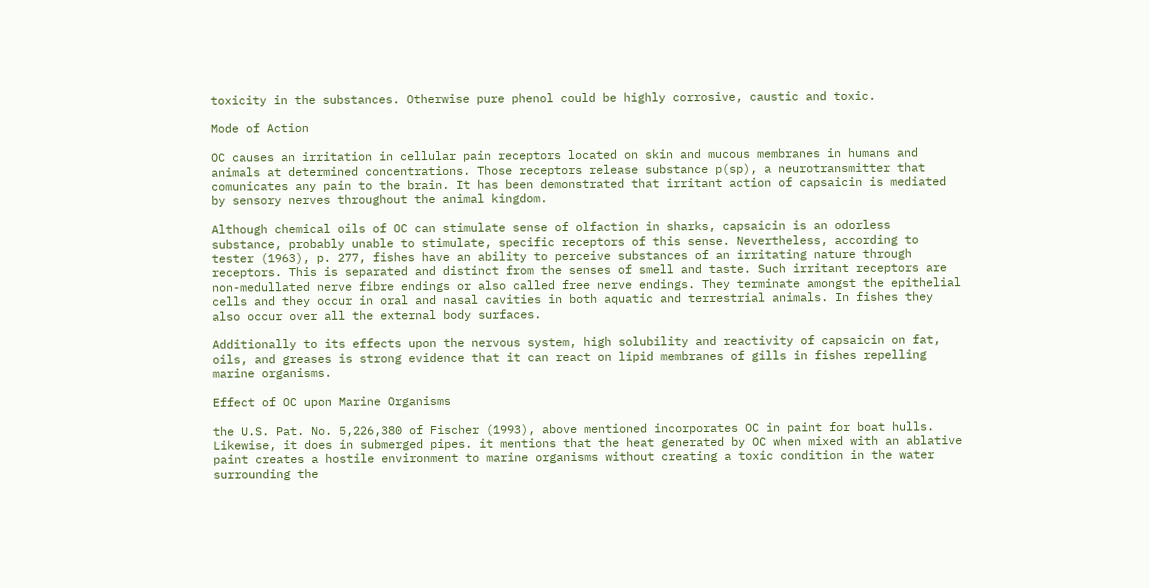toxicity in the substances. Otherwise pure phenol could be highly corrosive, caustic and toxic.

Mode of Action

OC causes an irritation in cellular pain receptors located on skin and mucous membranes in humans and animals at determined concentrations. Those receptors release substance p(sp), a neurotransmitter that comunicates any pain to the brain. It has been demonstrated that irritant action of capsaicin is mediated by sensory nerves throughout the animal kingdom.

Although chemical oils of OC can stimulate sense of olfaction in sharks, capsaicin is an odorless substance, probably unable to stimulate, specific receptors of this sense. Nevertheless, according to tester (1963), p. 277, fishes have an ability to perceive substances of an irritating nature through receptors. This is separated and distinct from the senses of smell and taste. Such irritant receptors are non-medullated nerve fibre endings or also called free nerve endings. They terminate amongst the epithelial cells and they occur in oral and nasal cavities in both aquatic and terrestrial animals. In fishes they also occur over all the external body surfaces.

Additionally to its effects upon the nervous system, high solubility and reactivity of capsaicin on fat, oils, and greases is strong evidence that it can react on lipid membranes of gills in fishes repelling marine organisms.

Effect of OC upon Marine Organisms

the U.S. Pat. No. 5,226,380 of Fischer (1993), above mentioned incorporates OC in paint for boat hulls. Likewise, it does in submerged pipes. it mentions that the heat generated by OC when mixed with an ablative paint creates a hostile environment to marine organisms without creating a toxic condition in the water surrounding the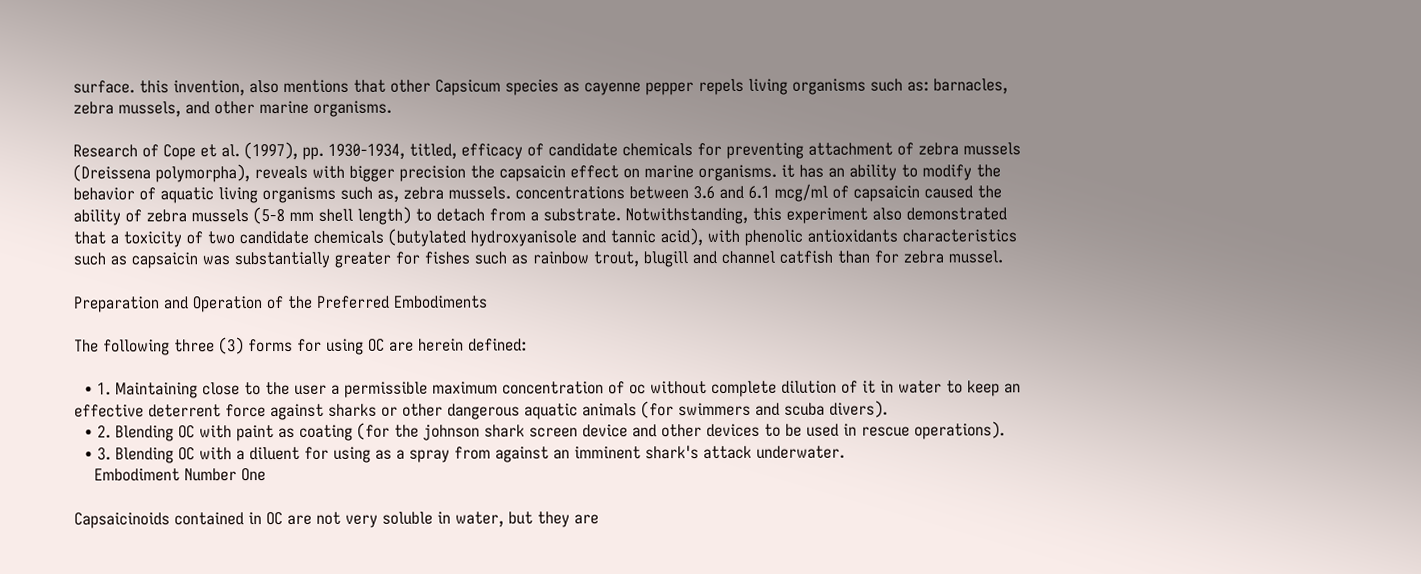surface. this invention, also mentions that other Capsicum species as cayenne pepper repels living organisms such as: barnacles, zebra mussels, and other marine organisms.

Research of Cope et al. (1997), pp. 1930-1934, titled, efficacy of candidate chemicals for preventing attachment of zebra mussels (Dreissena polymorpha), reveals with bigger precision the capsaicin effect on marine organisms. it has an ability to modify the behavior of aquatic living organisms such as, zebra mussels. concentrations between 3.6 and 6.1 mcg/ml of capsaicin caused the ability of zebra mussels (5-8 mm shell length) to detach from a substrate. Notwithstanding, this experiment also demonstrated that a toxicity of two candidate chemicals (butylated hydroxyanisole and tannic acid), with phenolic antioxidants characteristics such as capsaicin was substantially greater for fishes such as rainbow trout, blugill and channel catfish than for zebra mussel.

Preparation and Operation of the Preferred Embodiments

The following three (3) forms for using OC are herein defined:

  • 1. Maintaining close to the user a permissible maximum concentration of oc without complete dilution of it in water to keep an effective deterrent force against sharks or other dangerous aquatic animals (for swimmers and scuba divers).
  • 2. Blending OC with paint as coating (for the johnson shark screen device and other devices to be used in rescue operations).
  • 3. Blending OC with a diluent for using as a spray from against an imminent shark's attack underwater.
    Embodiment Number One

Capsaicinoids contained in OC are not very soluble in water, but they are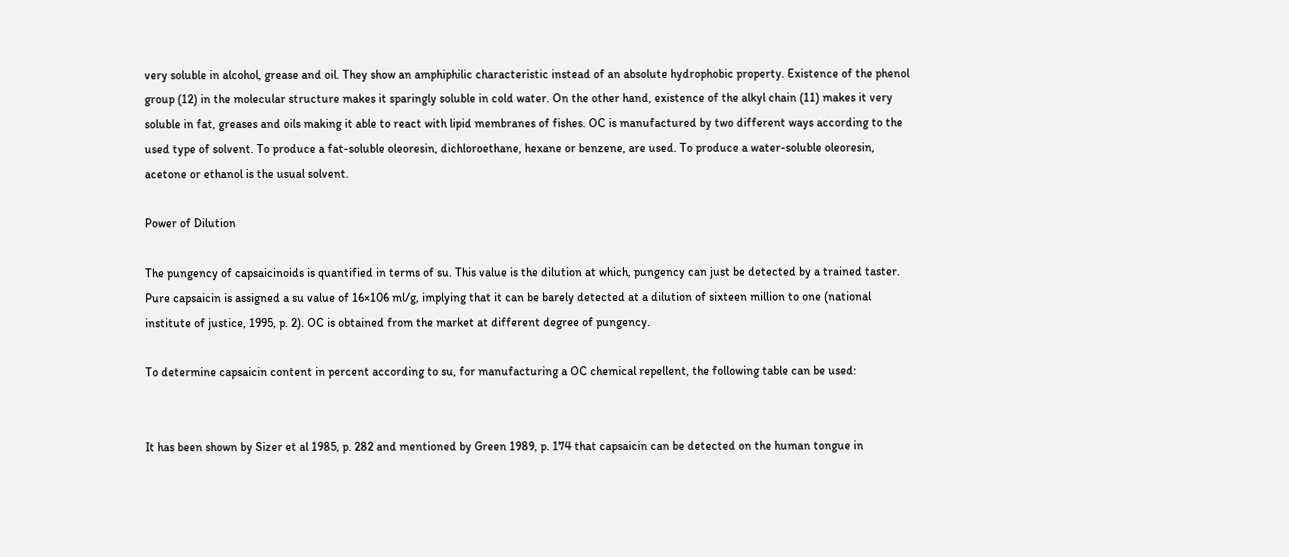very soluble in alcohol, grease and oil. They show an amphiphilic characteristic instead of an absolute hydrophobic property. Existence of the phenol group (12) in the molecular structure makes it sparingly soluble in cold water. On the other hand, existence of the alkyl chain (11) makes it very soluble in fat, greases and oils making it able to react with lipid membranes of fishes. OC is manufactured by two different ways according to the used type of solvent. To produce a fat-soluble oleoresin, dichloroethane, hexane or benzene, are used. To produce a water-soluble oleoresin, acetone or ethanol is the usual solvent.

Power of Dilution

The pungency of capsaicinoids is quantified in terms of su. This value is the dilution at which, pungency can just be detected by a trained taster. Pure capsaicin is assigned a su value of 16×106 ml/g, implying that it can be barely detected at a dilution of sixteen million to one (national institute of justice, 1995, p. 2). OC is obtained from the market at different degree of pungency.

To determine capsaicin content in percent according to su, for manufacturing a OC chemical repellent, the following table can be used:


It has been shown by Sizer et al 1985, p. 282 and mentioned by Green 1989, p. 174 that capsaicin can be detected on the human tongue in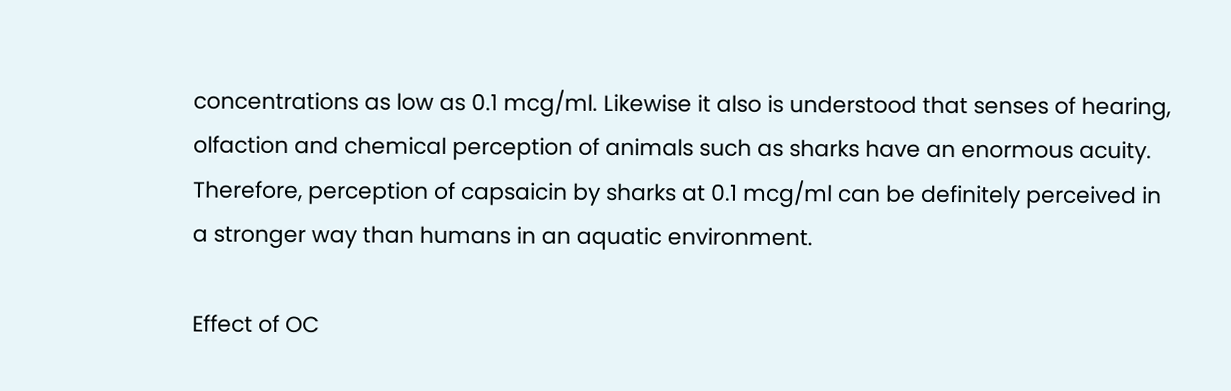concentrations as low as 0.1 mcg/ml. Likewise it also is understood that senses of hearing, olfaction and chemical perception of animals such as sharks have an enormous acuity. Therefore, perception of capsaicin by sharks at 0.1 mcg/ml can be definitely perceived in a stronger way than humans in an aquatic environment.

Effect of OC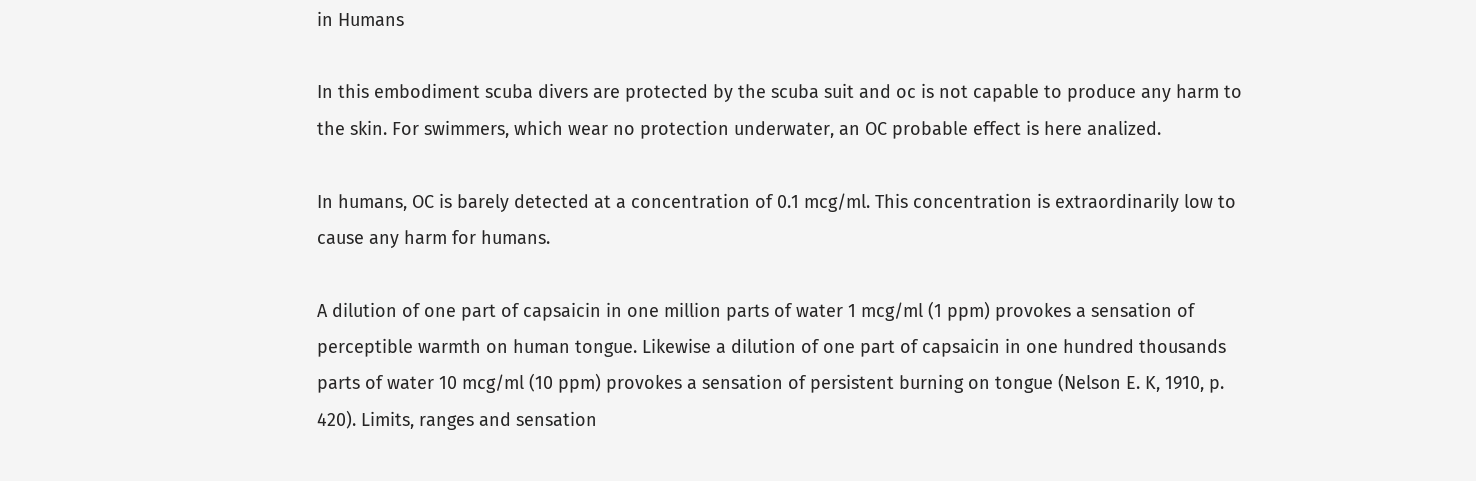in Humans

In this embodiment scuba divers are protected by the scuba suit and oc is not capable to produce any harm to the skin. For swimmers, which wear no protection underwater, an OC probable effect is here analized.

In humans, OC is barely detected at a concentration of 0.1 mcg/ml. This concentration is extraordinarily low to cause any harm for humans.

A dilution of one part of capsaicin in one million parts of water 1 mcg/ml (1 ppm) provokes a sensation of perceptible warmth on human tongue. Likewise a dilution of one part of capsaicin in one hundred thousands parts of water 10 mcg/ml (10 ppm) provokes a sensation of persistent burning on tongue (Nelson E. K, 1910, p. 420). Limits, ranges and sensation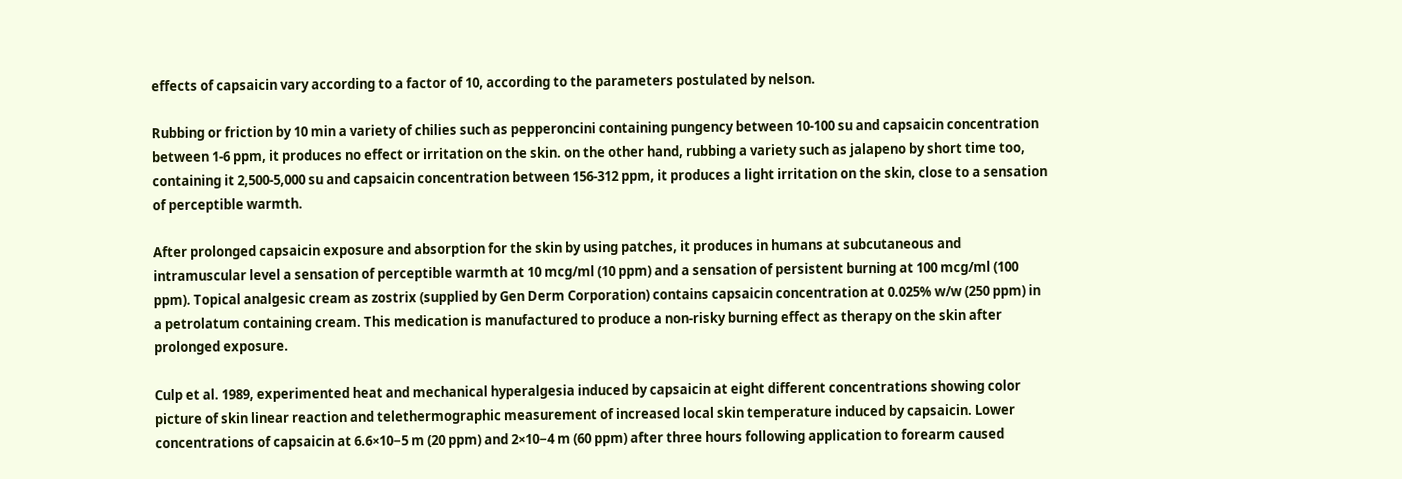effects of capsaicin vary according to a factor of 10, according to the parameters postulated by nelson.

Rubbing or friction by 10 min a variety of chilies such as pepperoncini containing pungency between 10-100 su and capsaicin concentration between 1-6 ppm, it produces no effect or irritation on the skin. on the other hand, rubbing a variety such as jalapeno by short time too, containing it 2,500-5,000 su and capsaicin concentration between 156-312 ppm, it produces a light irritation on the skin, close to a sensation of perceptible warmth.

After prolonged capsaicin exposure and absorption for the skin by using patches, it produces in humans at subcutaneous and intramuscular level a sensation of perceptible warmth at 10 mcg/ml (10 ppm) and a sensation of persistent burning at 100 mcg/ml (100 ppm). Topical analgesic cream as zostrix (supplied by Gen Derm Corporation) contains capsaicin concentration at 0.025% w/w (250 ppm) in a petrolatum containing cream. This medication is manufactured to produce a non-risky burning effect as therapy on the skin after prolonged exposure.

Culp et al. 1989, experimented heat and mechanical hyperalgesia induced by capsaicin at eight different concentrations showing color picture of skin linear reaction and telethermographic measurement of increased local skin temperature induced by capsaicin. Lower concentrations of capsaicin at 6.6×10−5 m (20 ppm) and 2×10−4 m (60 ppm) after three hours following application to forearm caused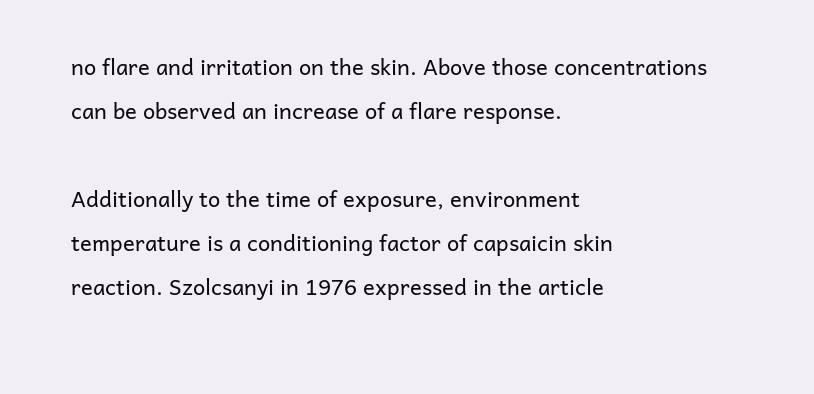no flare and irritation on the skin. Above those concentrations can be observed an increase of a flare response.

Additionally to the time of exposure, environment temperature is a conditioning factor of capsaicin skin reaction. Szolcsanyi in 1976 expressed in the article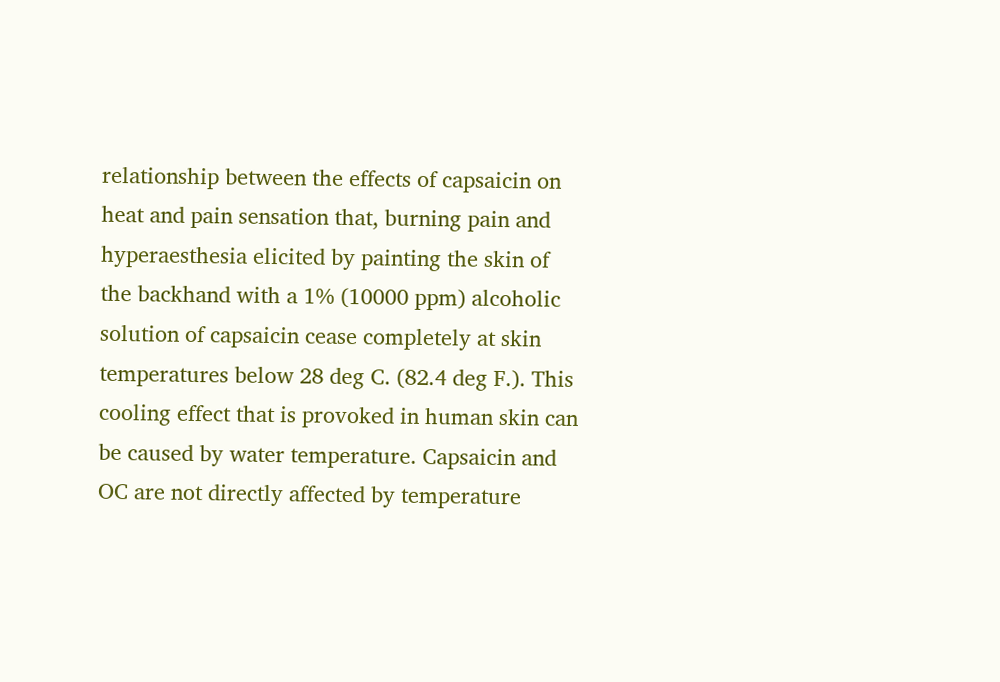relationship between the effects of capsaicin on heat and pain sensation that, burning pain and hyperaesthesia elicited by painting the skin of the backhand with a 1% (10000 ppm) alcoholic solution of capsaicin cease completely at skin temperatures below 28 deg C. (82.4 deg F.). This cooling effect that is provoked in human skin can be caused by water temperature. Capsaicin and OC are not directly affected by temperature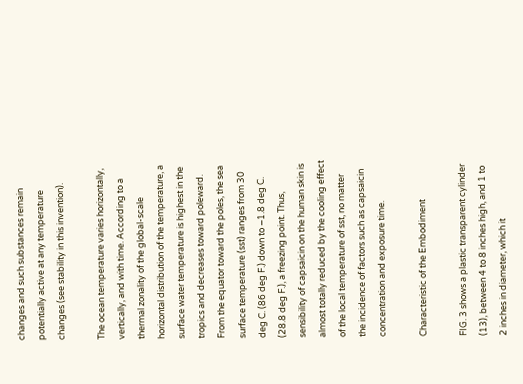changes and such substances remain potentially active at any temperature changes (see stability in this invention).

The ocean temperature varies horizontally, vertically, and with time. According to a thermal zonality of the global-scale horizontal distribution of the temperature, a surface water temperature is highest in the tropics and decreases toward poleward. From the equator toward the poles, the sea surface temperature (sst) ranges from 30 deg C. (86 deg F.) down to −1.8 deg C. (28.8 deg F.), a freezing point. Thus, sensibility of capsaicin on the human skin is almost totally reduced by the cooling effect of the local temperature of sst, no matter the incidence of factors such as capsaicin concentration and exposure time.

Characteristic of the Embodiment

FIG. 3 shows a plastic transparent cylinder (13), between 4 to 8 inches high, and 1 to 2 inches in diameter, which it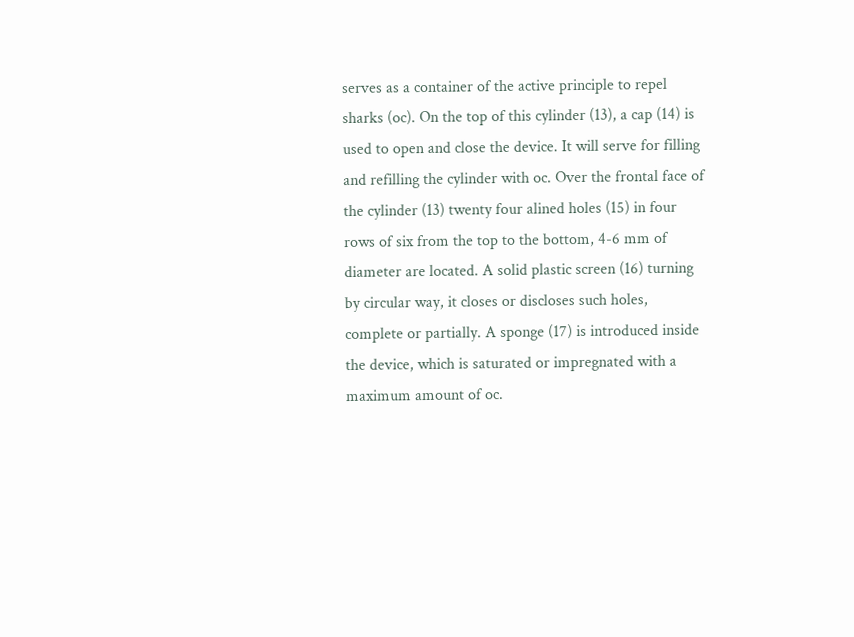serves as a container of the active principle to repel sharks (oc). On the top of this cylinder (13), a cap (14) is used to open and close the device. It will serve for filling and refilling the cylinder with oc. Over the frontal face of the cylinder (13) twenty four alined holes (15) in four rows of six from the top to the bottom, 4-6 mm of diameter are located. A solid plastic screen (16) turning by circular way, it closes or discloses such holes, complete or partially. A sponge (17) is introduced inside the device, which is saturated or impregnated with a maximum amount of oc.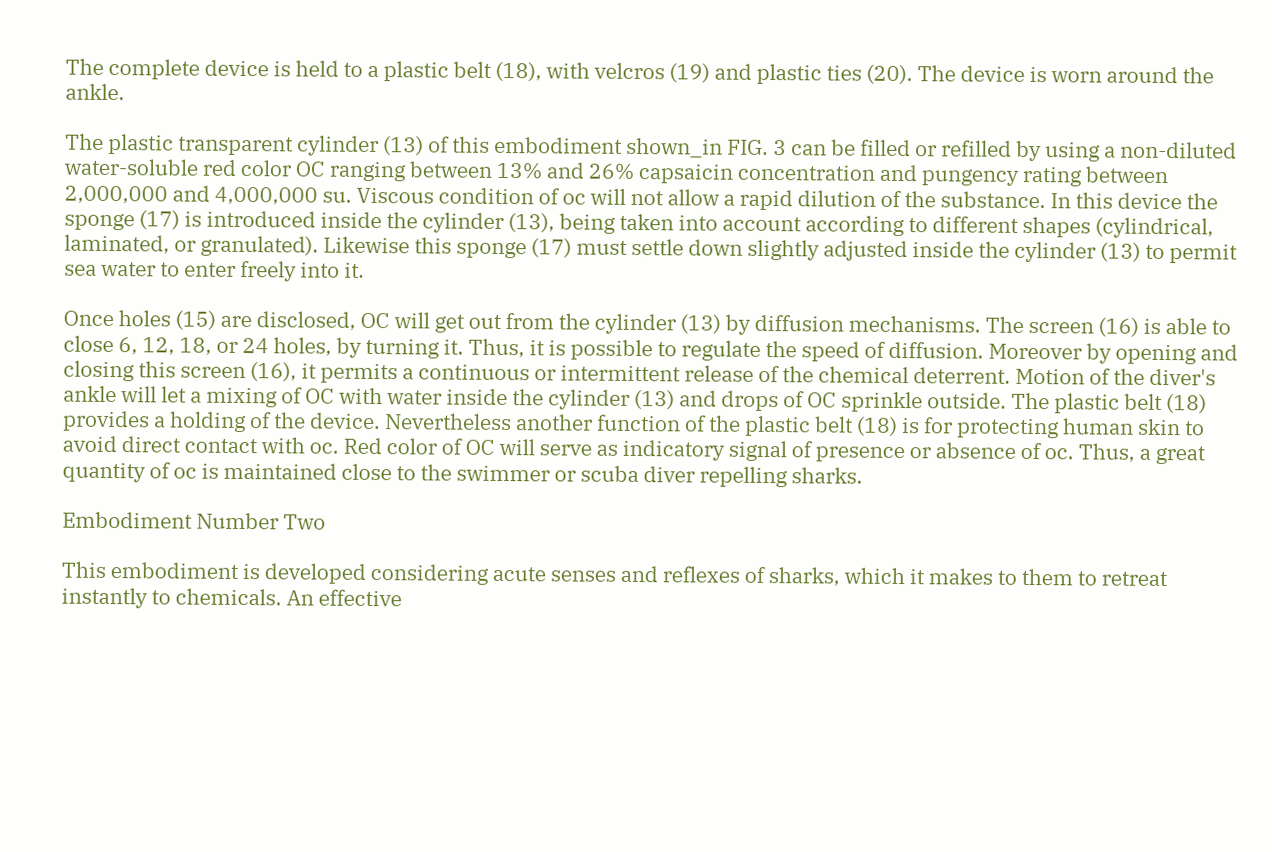The complete device is held to a plastic belt (18), with velcros (19) and plastic ties (20). The device is worn around the ankle.

The plastic transparent cylinder (13) of this embodiment shown_in FIG. 3 can be filled or refilled by using a non-diluted water-soluble red color OC ranging between 13% and 26% capsaicin concentration and pungency rating between 2,000,000 and 4,000,000 su. Viscous condition of oc will not allow a rapid dilution of the substance. In this device the sponge (17) is introduced inside the cylinder (13), being taken into account according to different shapes (cylindrical, laminated, or granulated). Likewise this sponge (17) must settle down slightly adjusted inside the cylinder (13) to permit sea water to enter freely into it.

Once holes (15) are disclosed, OC will get out from the cylinder (13) by diffusion mechanisms. The screen (16) is able to close 6, 12, 18, or 24 holes, by turning it. Thus, it is possible to regulate the speed of diffusion. Moreover by opening and closing this screen (16), it permits a continuous or intermittent release of the chemical deterrent. Motion of the diver's ankle will let a mixing of OC with water inside the cylinder (13) and drops of OC sprinkle outside. The plastic belt (18) provides a holding of the device. Nevertheless another function of the plastic belt (18) is for protecting human skin to avoid direct contact with oc. Red color of OC will serve as indicatory signal of presence or absence of oc. Thus, a great quantity of oc is maintained close to the swimmer or scuba diver repelling sharks.

Embodiment Number Two

This embodiment is developed considering acute senses and reflexes of sharks, which it makes to them to retreat instantly to chemicals. An effective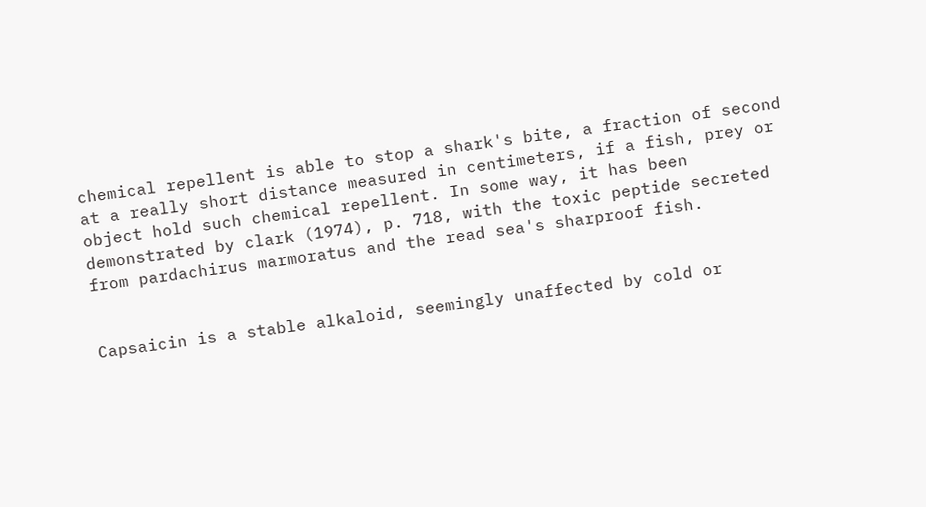chemical repellent is able to stop a shark's bite, a fraction of second at a really short distance measured in centimeters, if a fish, prey or object hold such chemical repellent. In some way, it has been demonstrated by clark (1974), p. 718, with the toxic peptide secreted from pardachirus marmoratus and the read sea's sharproof fish.


Capsaicin is a stable alkaloid, seemingly unaffected by cold or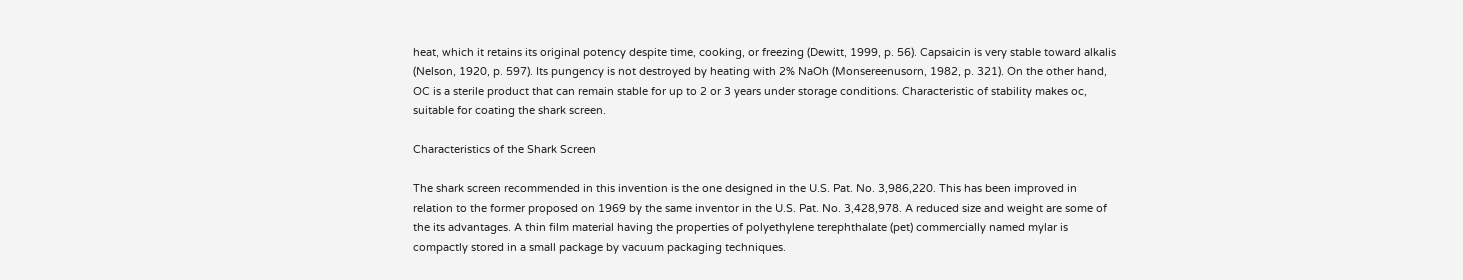heat, which it retains its original potency despite time, cooking, or freezing (Dewitt, 1999, p. 56). Capsaicin is very stable toward alkalis (Nelson, 1920, p. 597). Its pungency is not destroyed by heating with 2% NaOh (Monsereenusorn, 1982, p. 321). On the other hand, OC is a sterile product that can remain stable for up to 2 or 3 years under storage conditions. Characteristic of stability makes oc, suitable for coating the shark screen.

Characteristics of the Shark Screen

The shark screen recommended in this invention is the one designed in the U.S. Pat. No. 3,986,220. This has been improved in relation to the former proposed on 1969 by the same inventor in the U.S. Pat. No. 3,428,978. A reduced size and weight are some of the its advantages. A thin film material having the properties of polyethylene terephthalate (pet) commercially named mylar is compactly stored in a small package by vacuum packaging techniques.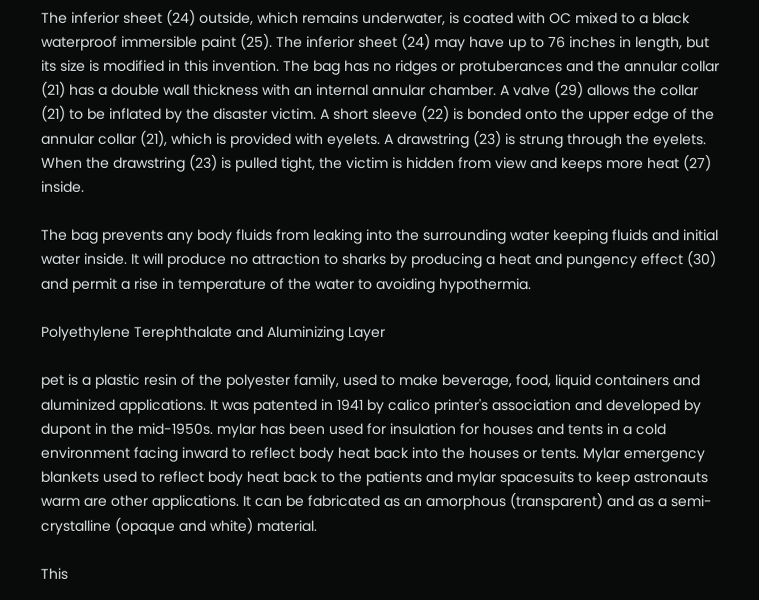The inferior sheet (24) outside, which remains underwater, is coated with OC mixed to a black waterproof immersible paint (25). The inferior sheet (24) may have up to 76 inches in length, but its size is modified in this invention. The bag has no ridges or protuberances and the annular collar (21) has a double wall thickness with an internal annular chamber. A valve (29) allows the collar (21) to be inflated by the disaster victim. A short sleeve (22) is bonded onto the upper edge of the annular collar (21), which is provided with eyelets. A drawstring (23) is strung through the eyelets. When the drawstring (23) is pulled tight, the victim is hidden from view and keeps more heat (27) inside.

The bag prevents any body fluids from leaking into the surrounding water keeping fluids and initial water inside. It will produce no attraction to sharks by producing a heat and pungency effect (30) and permit a rise in temperature of the water to avoiding hypothermia.

Polyethylene Terephthalate and Aluminizing Layer

pet is a plastic resin of the polyester family, used to make beverage, food, liquid containers and aluminized applications. It was patented in 1941 by calico printer's association and developed by dupont in the mid-1950s. mylar has been used for insulation for houses and tents in a cold environment facing inward to reflect body heat back into the houses or tents. Mylar emergency blankets used to reflect body heat back to the patients and mylar spacesuits to keep astronauts warm are other applications. It can be fabricated as an amorphous (transparent) and as a semi-crystalline (opaque and white) material.

This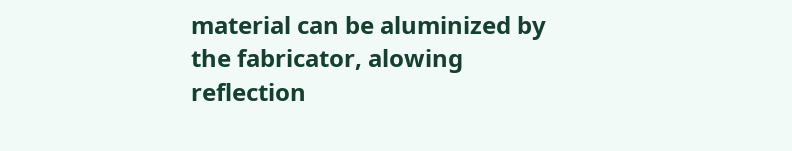material can be aluminized by the fabricator, alowing reflection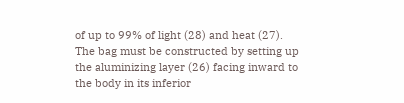of up to 99% of light (28) and heat (27). The bag must be constructed by setting up the aluminizing layer (26) facing inward to the body in its inferior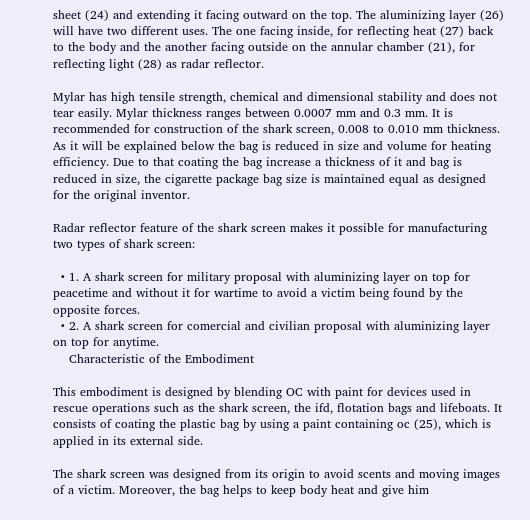sheet (24) and extending it facing outward on the top. The aluminizing layer (26) will have two different uses. The one facing inside, for reflecting heat (27) back to the body and the another facing outside on the annular chamber (21), for reflecting light (28) as radar reflector.

Mylar has high tensile strength, chemical and dimensional stability and does not tear easily. Mylar thickness ranges between 0.0007 mm and 0.3 mm. It is recommended for construction of the shark screen, 0.008 to 0.010 mm thickness. As it will be explained below the bag is reduced in size and volume for heating efficiency. Due to that coating the bag increase a thickness of it and bag is reduced in size, the cigarette package bag size is maintained equal as designed for the original inventor.

Radar reflector feature of the shark screen makes it possible for manufacturing two types of shark screen:

  • 1. A shark screen for military proposal with aluminizing layer on top for peacetime and without it for wartime to avoid a victim being found by the opposite forces.
  • 2. A shark screen for comercial and civilian proposal with aluminizing layer on top for anytime.
    Characteristic of the Embodiment

This embodiment is designed by blending OC with paint for devices used in rescue operations such as the shark screen, the ifd, flotation bags and lifeboats. It consists of coating the plastic bag by using a paint containing oc (25), which is applied in its external side.

The shark screen was designed from its origin to avoid scents and moving images of a victim. Moreover, the bag helps to keep body heat and give him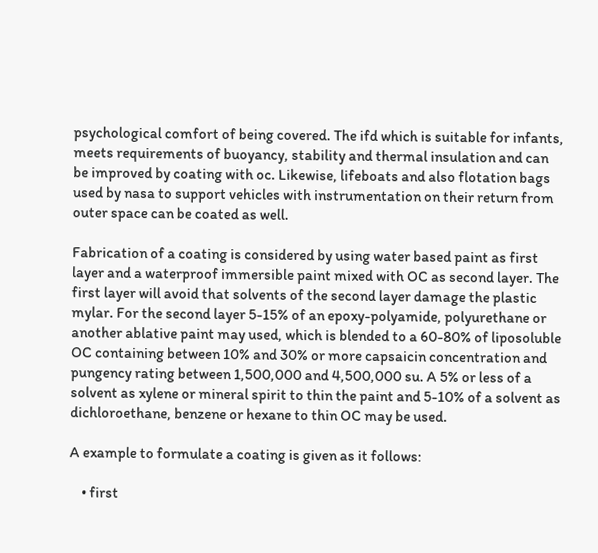psychological comfort of being covered. The ifd which is suitable for infants, meets requirements of buoyancy, stability and thermal insulation and can be improved by coating with oc. Likewise, lifeboats and also flotation bags used by nasa to support vehicles with instrumentation on their return from outer space can be coated as well.

Fabrication of a coating is considered by using water based paint as first layer and a waterproof immersible paint mixed with OC as second layer. The first layer will avoid that solvents of the second layer damage the plastic mylar. For the second layer 5-15% of an epoxy-polyamide, polyurethane or another ablative paint may used, which is blended to a 60-80% of liposoluble OC containing between 10% and 30% or more capsaicin concentration and pungency rating between 1,500,000 and 4,500,000 su. A 5% or less of a solvent as xylene or mineral spirit to thin the paint and 5-10% of a solvent as dichloroethane, benzene or hexane to thin OC may be used.

A example to formulate a coating is given as it follows:

    • first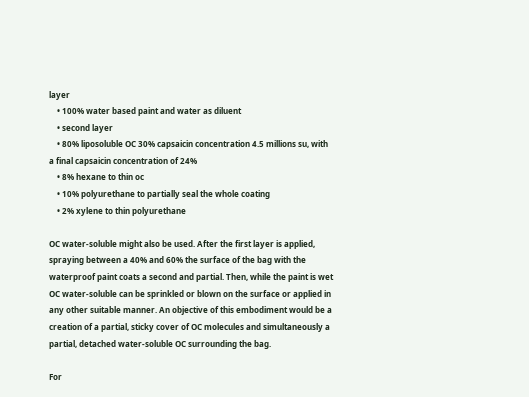layer
    • 100% water based paint and water as diluent
    • second layer
    • 80% liposoluble OC 30% capsaicin concentration 4.5 millions su, with a final capsaicin concentration of 24%
    • 8% hexane to thin oc
    • 10% polyurethane to partially seal the whole coating
    • 2% xylene to thin polyurethane

OC water-soluble might also be used. After the first layer is applied, spraying between a 40% and 60% the surface of the bag with the waterproof paint coats a second and partial. Then, while the paint is wet OC water-soluble can be sprinkled or blown on the surface or applied in any other suitable manner. An objective of this embodiment would be a creation of a partial, sticky cover of OC molecules and simultaneously a partial, detached water-soluble OC surrounding the bag.

For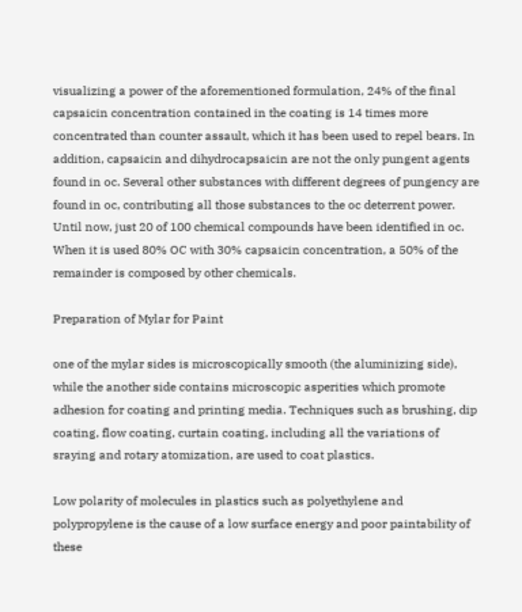visualizing a power of the aforementioned formulation, 24% of the final capsaicin concentration contained in the coating is 14 times more concentrated than counter assault, which it has been used to repel bears. In addition, capsaicin and dihydrocapsaicin are not the only pungent agents found in oc. Several other substances with different degrees of pungency are found in oc, contributing all those substances to the oc deterrent power. Until now, just 20 of 100 chemical compounds have been identified in oc. When it is used 80% OC with 30% capsaicin concentration, a 50% of the remainder is composed by other chemicals.

Preparation of Mylar for Paint

one of the mylar sides is microscopically smooth (the aluminizing side), while the another side contains microscopic asperities which promote adhesion for coating and printing media. Techniques such as brushing, dip coating, flow coating, curtain coating, including all the variations of sraying and rotary atomization, are used to coat plastics.

Low polarity of molecules in plastics such as polyethylene and polypropylene is the cause of a low surface energy and poor paintability of these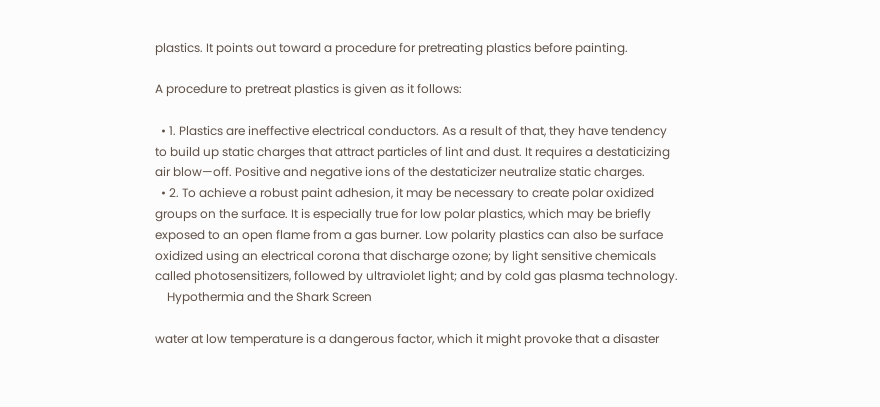plastics. It points out toward a procedure for pretreating plastics before painting.

A procedure to pretreat plastics is given as it follows:

  • 1. Plastics are ineffective electrical conductors. As a result of that, they have tendency to build up static charges that attract particles of lint and dust. It requires a destaticizing air blow—off. Positive and negative ions of the destaticizer neutralize static charges.
  • 2. To achieve a robust paint adhesion, it may be necessary to create polar oxidized groups on the surface. It is especially true for low polar plastics, which may be briefly exposed to an open flame from a gas burner. Low polarity plastics can also be surface oxidized using an electrical corona that discharge ozone; by light sensitive chemicals called photosensitizers, followed by ultraviolet light; and by cold gas plasma technology.
    Hypothermia and the Shark Screen

water at low temperature is a dangerous factor, which it might provoke that a disaster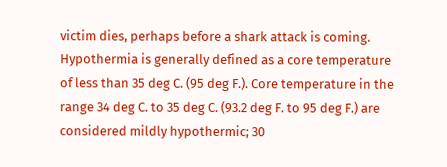victim dies, perhaps before a shark attack is coming. Hypothermia is generally defined as a core temperature of less than 35 deg C. (95 deg F.). Core temperature in the range 34 deg C. to 35 deg C. (93.2 deg F. to 95 deg F.) are considered mildly hypothermic; 30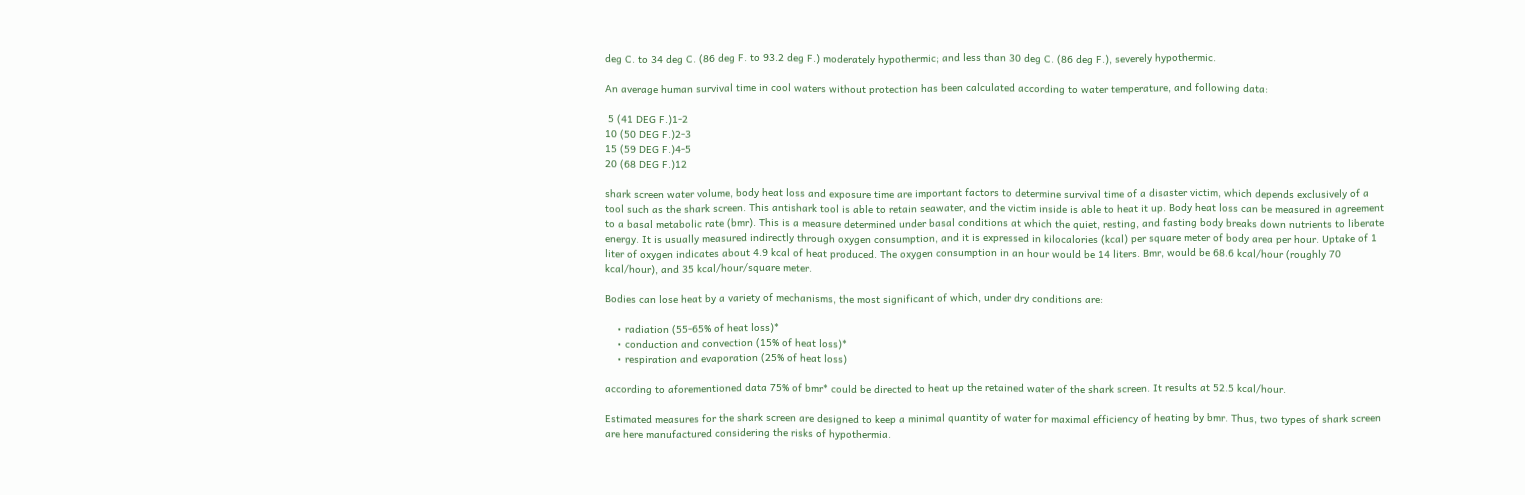deg C. to 34 deg C. (86 deg F. to 93.2 deg F.) moderately hypothermic; and less than 30 deg C. (86 deg F.), severely hypothermic.

An average human survival time in cool waters without protection has been calculated according to water temperature, and following data:

 5 (41 DEG F.)1-2
10 (50 DEG F.)2-3
15 (59 DEG F.)4-5
20 (68 DEG F.)12

shark screen water volume, body heat loss and exposure time are important factors to determine survival time of a disaster victim, which depends exclusively of a tool such as the shark screen. This antishark tool is able to retain seawater, and the victim inside is able to heat it up. Body heat loss can be measured in agreement to a basal metabolic rate (bmr). This is a measure determined under basal conditions at which the quiet, resting, and fasting body breaks down nutrients to liberate energy. It is usually measured indirectly through oxygen consumption, and it is expressed in kilocalories (kcal) per square meter of body area per hour. Uptake of 1 liter of oxygen indicates about 4.9 kcal of heat produced. The oxygen consumption in an hour would be 14 liters. Bmr, would be 68.6 kcal/hour (roughly 70 kcal/hour), and 35 kcal/hour/square meter.

Bodies can lose heat by a variety of mechanisms, the most significant of which, under dry conditions are:

    • radiation (55-65% of heat loss)*
    • conduction and convection (15% of heat loss)*
    • respiration and evaporation (25% of heat loss)

according to aforementioned data 75% of bmr* could be directed to heat up the retained water of the shark screen. It results at 52.5 kcal/hour.

Estimated measures for the shark screen are designed to keep a minimal quantity of water for maximal efficiency of heating by bmr. Thus, two types of shark screen are here manufactured considering the risks of hypothermia.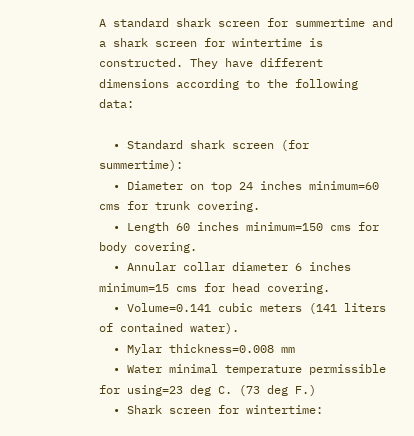A standard shark screen for summertime and a shark screen for wintertime is constructed. They have different dimensions according to the following data:

  • Standard shark screen (for summertime):
  • Diameter on top 24 inches minimum=60 cms for trunk covering.
  • Length 60 inches minimum=150 cms for body covering.
  • Annular collar diameter 6 inches minimum=15 cms for head covering.
  • Volume=0.141 cubic meters (141 liters of contained water).
  • Mylar thickness=0.008 mm
  • Water minimal temperature permissible for using=23 deg C. (73 deg F.)
  • Shark screen for wintertime: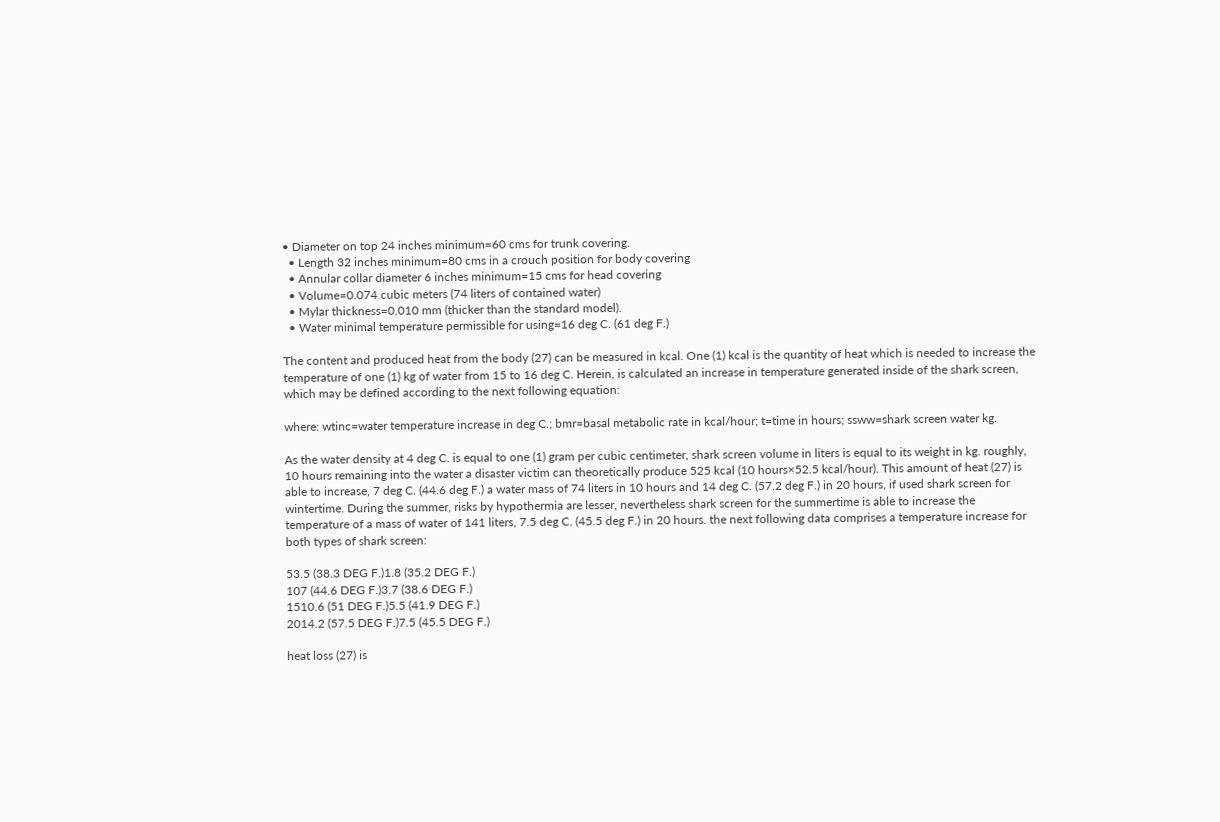• Diameter on top 24 inches minimum=60 cms for trunk covering.
  • Length 32 inches minimum=80 cms in a crouch position for body covering
  • Annular collar diameter 6 inches minimum=15 cms for head covering
  • Volume=0.074 cubic meters (74 liters of contained water)
  • Mylar thickness=0.010 mm (thicker than the standard model).
  • Water minimal temperature permissible for using=16 deg C. (61 deg F.)

The content and produced heat from the body (27) can be measured in kcal. One (1) kcal is the quantity of heat which is needed to increase the temperature of one (1) kg of water from 15 to 16 deg C. Herein, is calculated an increase in temperature generated inside of the shark screen, which may be defined according to the next following equation:

where: wtinc=water temperature increase in deg C.; bmr=basal metabolic rate in kcal/hour; t=time in hours; ssww=shark screen water kg.

As the water density at 4 deg C. is equal to one (1) gram per cubic centimeter, shark screen volume in liters is equal to its weight in kg. roughly, 10 hours remaining into the water a disaster victim can theoretically produce 525 kcal (10 hours×52.5 kcal/hour). This amount of heat (27) is able to increase, 7 deg C. (44.6 deg F.) a water mass of 74 liters in 10 hours and 14 deg C. (57.2 deg F.) in 20 hours, if used shark screen for wintertime. During the summer, risks by hypothermia are lesser, nevertheless shark screen for the summertime is able to increase the temperature of a mass of water of 141 liters, 7.5 deg C. (45.5 deg F.) in 20 hours. the next following data comprises a temperature increase for both types of shark screen:

53.5 (38.3 DEG F.)1.8 (35.2 DEG F.)
107 (44.6 DEG F.)3.7 (38.6 DEG F.)
1510.6 (51 DEG F.)5.5 (41.9 DEG F.)
2014.2 (57.5 DEG F.)7.5 (45.5 DEG F.)

heat loss (27) is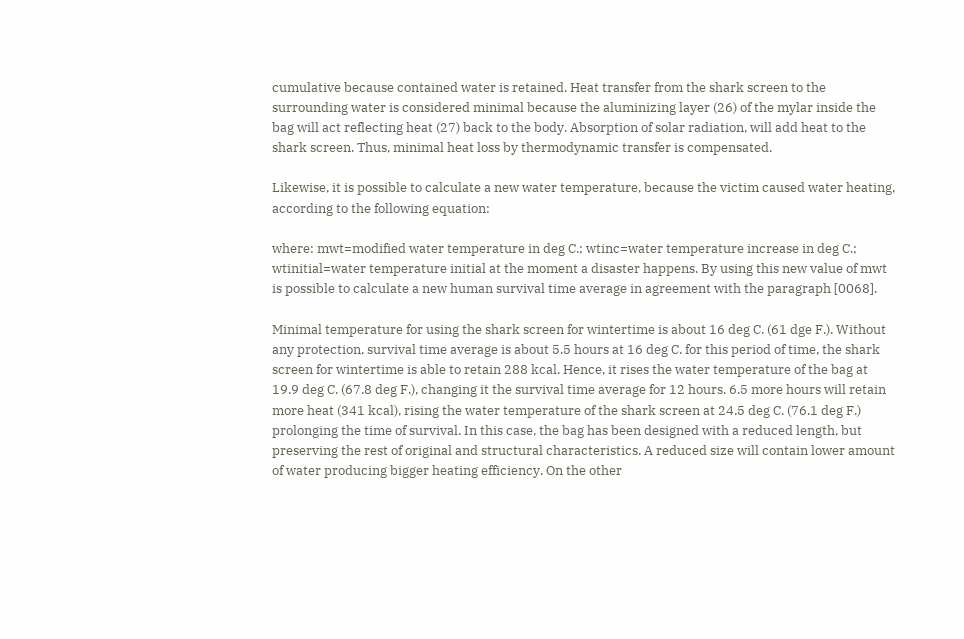cumulative because contained water is retained. Heat transfer from the shark screen to the surrounding water is considered minimal because the aluminizing layer (26) of the mylar inside the bag will act reflecting heat (27) back to the body. Absorption of solar radiation, will add heat to the shark screen. Thus, minimal heat loss by thermodynamic transfer is compensated.

Likewise, it is possible to calculate a new water temperature, because the victim caused water heating, according to the following equation:

where: mwt=modified water temperature in deg C.; wtinc=water temperature increase in deg C.; wtinitial=water temperature initial at the moment a disaster happens. By using this new value of mwt is possible to calculate a new human survival time average in agreement with the paragraph [0068].

Minimal temperature for using the shark screen for wintertime is about 16 deg C. (61 dge F.). Without any protection, survival time average is about 5.5 hours at 16 deg C. for this period of time, the shark screen for wintertime is able to retain 288 kcal. Hence, it rises the water temperature of the bag at 19.9 deg C. (67.8 deg F.), changing it the survival time average for 12 hours. 6.5 more hours will retain more heat (341 kcal), rising the water temperature of the shark screen at 24.5 deg C. (76.1 deg F.) prolonging the time of survival. In this case, the bag has been designed with a reduced length, but preserving the rest of original and structural characteristics. A reduced size will contain lower amount of water producing bigger heating efficiency. On the other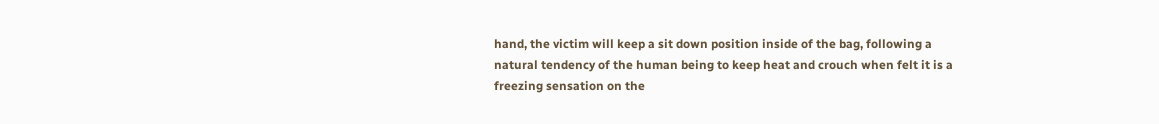hand, the victim will keep a sit down position inside of the bag, following a natural tendency of the human being to keep heat and crouch when felt it is a freezing sensation on the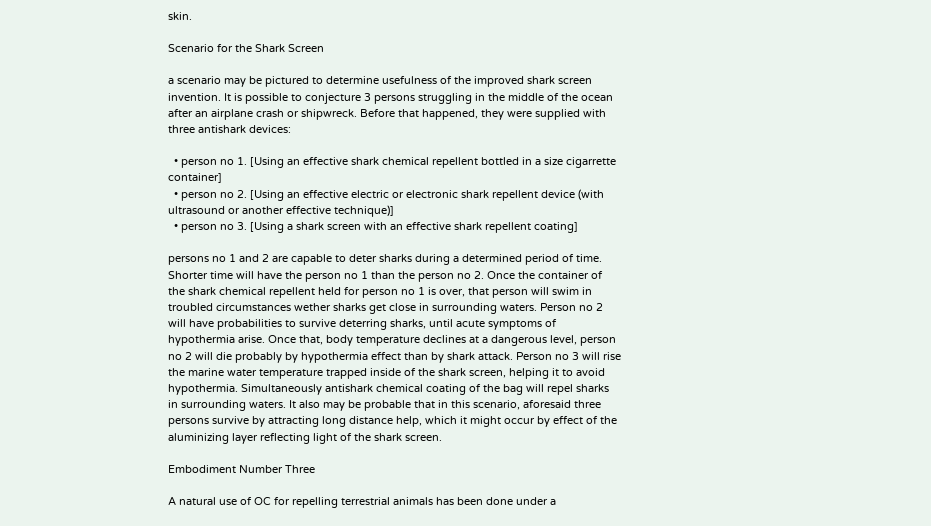skin.

Scenario for the Shark Screen

a scenario may be pictured to determine usefulness of the improved shark screen invention. It is possible to conjecture 3 persons struggling in the middle of the ocean after an airplane crash or shipwreck. Before that happened, they were supplied with three antishark devices:

  • person no 1. [Using an effective shark chemical repellent bottled in a size cigarrette container]
  • person no 2. [Using an effective electric or electronic shark repellent device (with ultrasound or another effective technique)]
  • person no 3. [Using a shark screen with an effective shark repellent coating]

persons no 1 and 2 are capable to deter sharks during a determined period of time. Shorter time will have the person no 1 than the person no 2. Once the container of the shark chemical repellent held for person no 1 is over, that person will swim in troubled circumstances wether sharks get close in surrounding waters. Person no 2 will have probabilities to survive deterring sharks, until acute symptoms of hypothermia arise. Once that, body temperature declines at a dangerous level, person no 2 will die probably by hypothermia effect than by shark attack. Person no 3 will rise the marine water temperature trapped inside of the shark screen, helping it to avoid hypothermia. Simultaneously antishark chemical coating of the bag will repel sharks in surrounding waters. It also may be probable that in this scenario, aforesaid three persons survive by attracting long distance help, which it might occur by effect of the aluminizing layer reflecting light of the shark screen.

Embodiment Number Three

A natural use of OC for repelling terrestrial animals has been done under a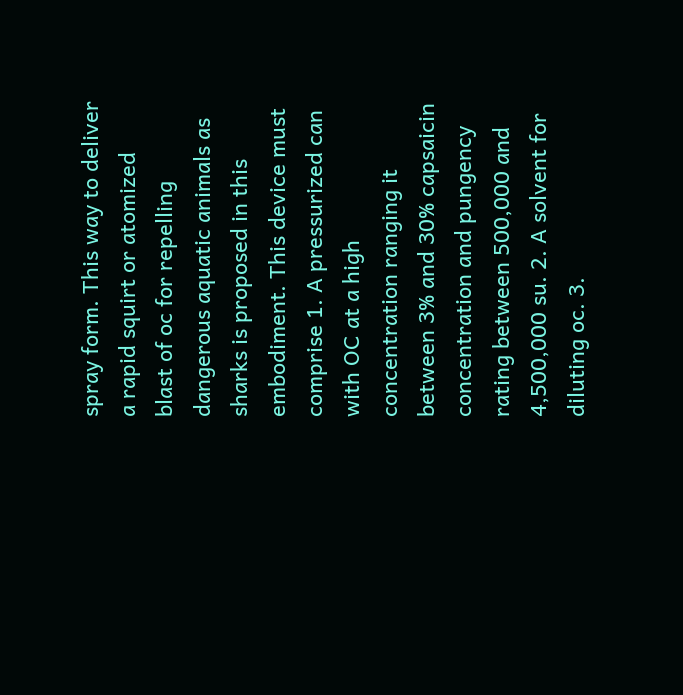spray form. This way to deliver a rapid squirt or atomized blast of oc for repelling dangerous aquatic animals as sharks is proposed in this embodiment. This device must comprise 1. A pressurized can with OC at a high concentration ranging it between 3% and 30% capsaicin concentration and pungency rating between 500,000 and 4,500,000 su. 2. A solvent for diluting oc. 3.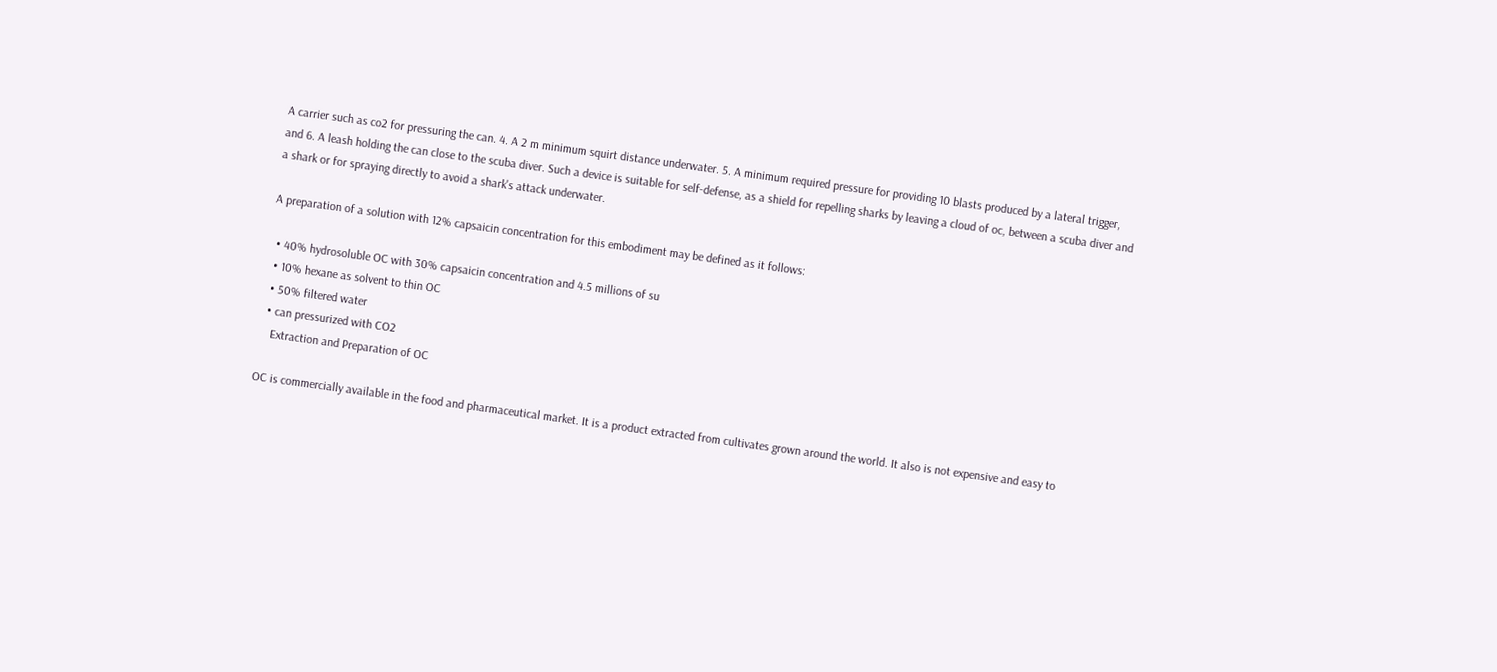A carrier such as co2 for pressuring the can. 4. A 2 m minimum squirt distance underwater. 5. A minimum required pressure for providing 10 blasts produced by a lateral trigger, and 6. A leash holding the can close to the scuba diver. Such a device is suitable for self-defense, as a shield for repelling sharks by leaving a cloud of oc, between a scuba diver and a shark or for spraying directly to avoid a shark's attack underwater.

A preparation of a solution with 12% capsaicin concentration for this embodiment may be defined as it follows:

  • 40% hydrosoluble OC with 30% capsaicin concentration and 4.5 millions of su
  • 10% hexane as solvent to thin OC
  • 50% filtered water
  • can pressurized with CO2
    Extraction and Preparation of OC

OC is commercially available in the food and pharmaceutical market. It is a product extracted from cultivates grown around the world. It also is not expensive and easy to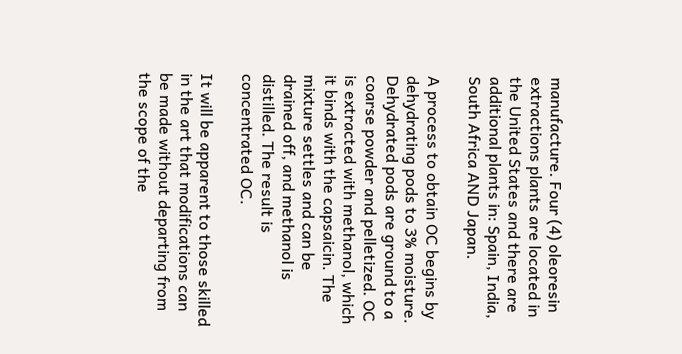manufacture. Four (4) oleoresin extractions plants are located in the United States and there are additional plants in: Spain, India, South Africa AND Japan.

A process to obtain OC begins by dehydrating pods to 3% moisture. Dehydrated pods are ground to a coarse powder and pelletized. OC is extracted with methanol, which it binds with the capsaicin. The mixture settles and can be drained off, and methanol is distilled. The result is concentrated OC.

It will be apparent to those skilled in the art that modifications can be made without departing from the scope of the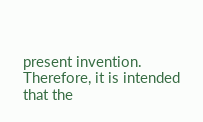present invention. Therefore, it is intended that the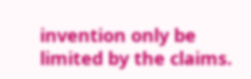invention only be limited by the claims.